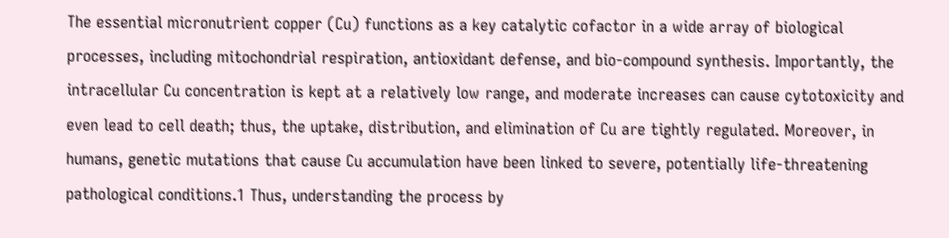The essential micronutrient copper (Cu) functions as a key catalytic cofactor in a wide array of biological processes, including mitochondrial respiration, antioxidant defense, and bio-compound synthesis. Importantly, the intracellular Cu concentration is kept at a relatively low range, and moderate increases can cause cytotoxicity and even lead to cell death; thus, the uptake, distribution, and elimination of Cu are tightly regulated. Moreover, in humans, genetic mutations that cause Cu accumulation have been linked to severe, potentially life-threatening pathological conditions.1 Thus, understanding the process by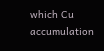which Cu accumulation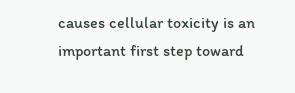causes cellular toxicity is an important first step toward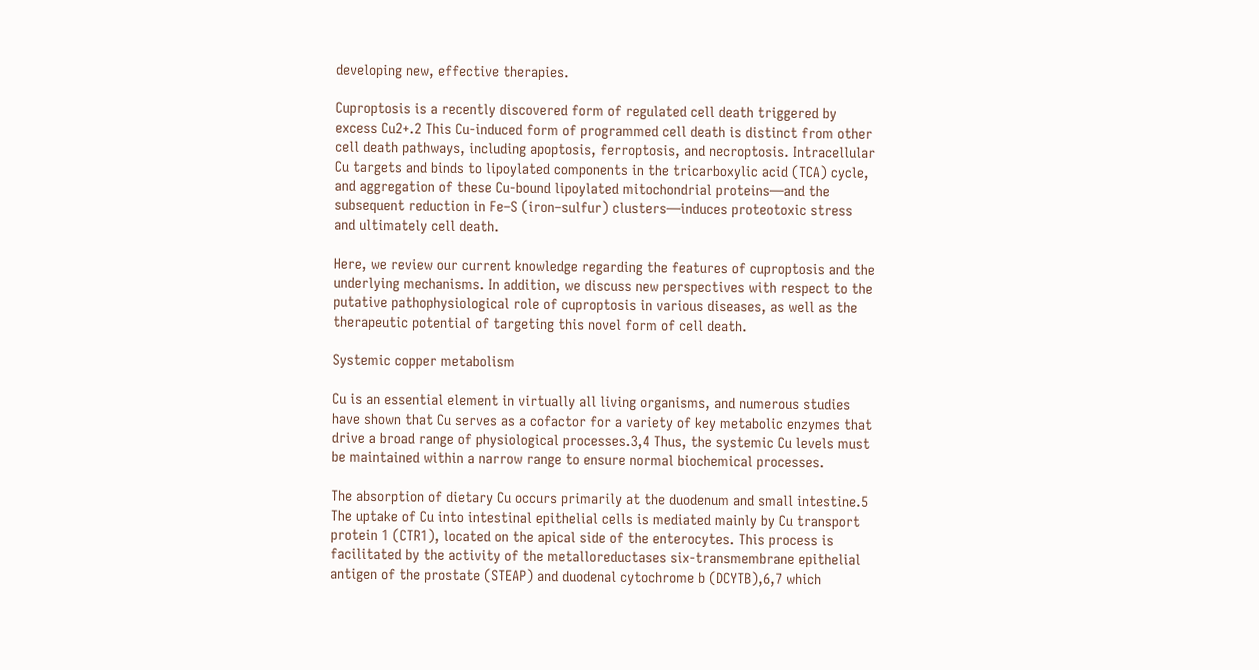developing new, effective therapies.

Cuproptosis is a recently discovered form of regulated cell death triggered by excess Cu2+.2 This Cu-induced form of programmed cell death is distinct from other cell death pathways, including apoptosis, ferroptosis, and necroptosis. Intracellular Cu targets and binds to lipoylated components in the tricarboxylic acid (TCA) cycle, and aggregation of these Cu-bound lipoylated mitochondrial proteins—and the subsequent reduction in Fe–S (iron–sulfur) clusters—induces proteotoxic stress and ultimately cell death.

Here, we review our current knowledge regarding the features of cuproptosis and the underlying mechanisms. In addition, we discuss new perspectives with respect to the putative pathophysiological role of cuproptosis in various diseases, as well as the therapeutic potential of targeting this novel form of cell death.

Systemic copper metabolism

Cu is an essential element in virtually all living organisms, and numerous studies have shown that Cu serves as a cofactor for a variety of key metabolic enzymes that drive a broad range of physiological processes.3,4 Thus, the systemic Cu levels must be maintained within a narrow range to ensure normal biochemical processes.

The absorption of dietary Cu occurs primarily at the duodenum and small intestine.5 The uptake of Cu into intestinal epithelial cells is mediated mainly by Cu transport protein 1 (CTR1), located on the apical side of the enterocytes. This process is facilitated by the activity of the metalloreductases six-transmembrane epithelial antigen of the prostate (STEAP) and duodenal cytochrome b (DCYTB),6,7 which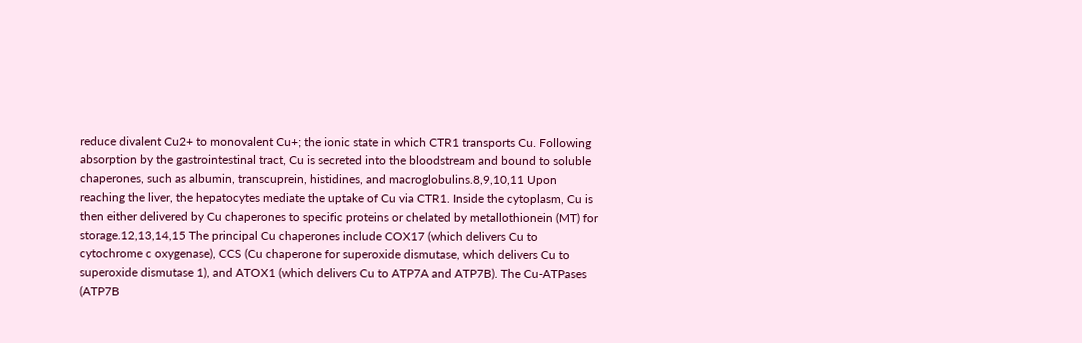reduce divalent Cu2+ to monovalent Cu+; the ionic state in which CTR1 transports Cu. Following absorption by the gastrointestinal tract, Cu is secreted into the bloodstream and bound to soluble chaperones, such as albumin, transcuprein, histidines, and macroglobulins.8,9,10,11 Upon reaching the liver, the hepatocytes mediate the uptake of Cu via CTR1. Inside the cytoplasm, Cu is then either delivered by Cu chaperones to specific proteins or chelated by metallothionein (MT) for storage.12,13,14,15 The principal Cu chaperones include COX17 (which delivers Cu to cytochrome c oxygenase), CCS (Cu chaperone for superoxide dismutase, which delivers Cu to superoxide dismutase 1), and ATOX1 (which delivers Cu to ATP7A and ATP7B). The Cu-ATPases (ATP7B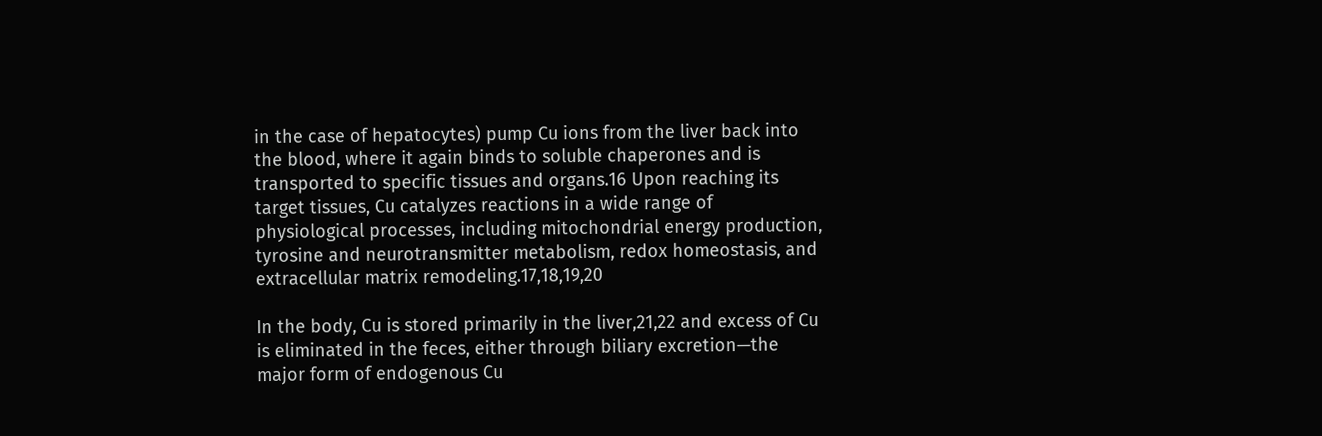in the case of hepatocytes) pump Cu ions from the liver back into the blood, where it again binds to soluble chaperones and is transported to specific tissues and organs.16 Upon reaching its target tissues, Cu catalyzes reactions in a wide range of physiological processes, including mitochondrial energy production, tyrosine and neurotransmitter metabolism, redox homeostasis, and extracellular matrix remodeling.17,18,19,20

In the body, Cu is stored primarily in the liver,21,22 and excess of Cu is eliminated in the feces, either through biliary excretion—the major form of endogenous Cu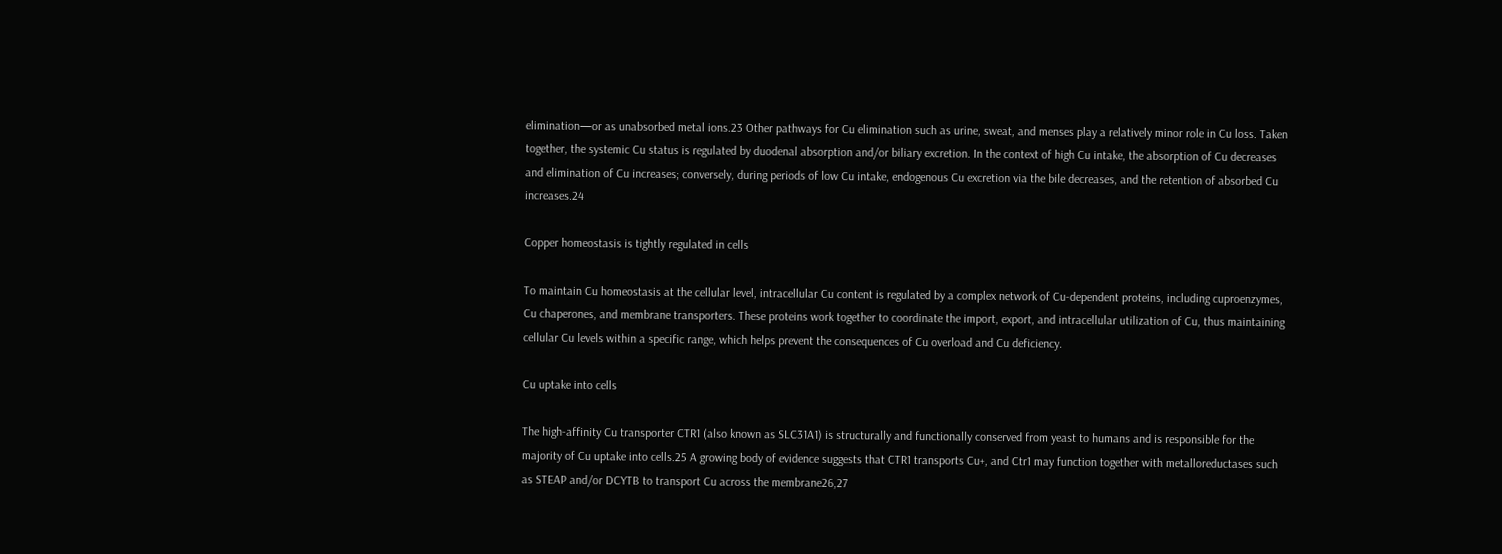elimination—or as unabsorbed metal ions.23 Other pathways for Cu elimination such as urine, sweat, and menses play a relatively minor role in Cu loss. Taken together, the systemic Cu status is regulated by duodenal absorption and/or biliary excretion. In the context of high Cu intake, the absorption of Cu decreases and elimination of Cu increases; conversely, during periods of low Cu intake, endogenous Cu excretion via the bile decreases, and the retention of absorbed Cu increases.24

Copper homeostasis is tightly regulated in cells

To maintain Cu homeostasis at the cellular level, intracellular Cu content is regulated by a complex network of Cu-dependent proteins, including cuproenzymes, Cu chaperones, and membrane transporters. These proteins work together to coordinate the import, export, and intracellular utilization of Cu, thus maintaining cellular Cu levels within a specific range, which helps prevent the consequences of Cu overload and Cu deficiency.

Cu uptake into cells

The high-affinity Cu transporter CTR1 (also known as SLC31A1) is structurally and functionally conserved from yeast to humans and is responsible for the majority of Cu uptake into cells.25 A growing body of evidence suggests that CTR1 transports Cu+, and Ctr1 may function together with metalloreductases such as STEAP and/or DCYTB to transport Cu across the membrane26,27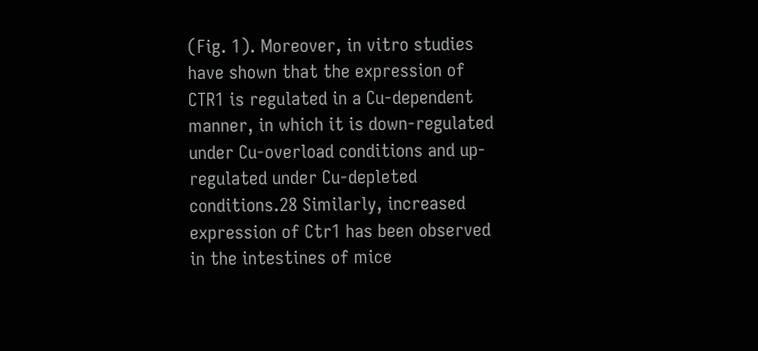(Fig. 1). Moreover, in vitro studies have shown that the expression of CTR1 is regulated in a Cu-dependent manner, in which it is down-regulated under Cu-overload conditions and up-regulated under Cu-depleted conditions.28 Similarly, increased expression of Ctr1 has been observed in the intestines of mice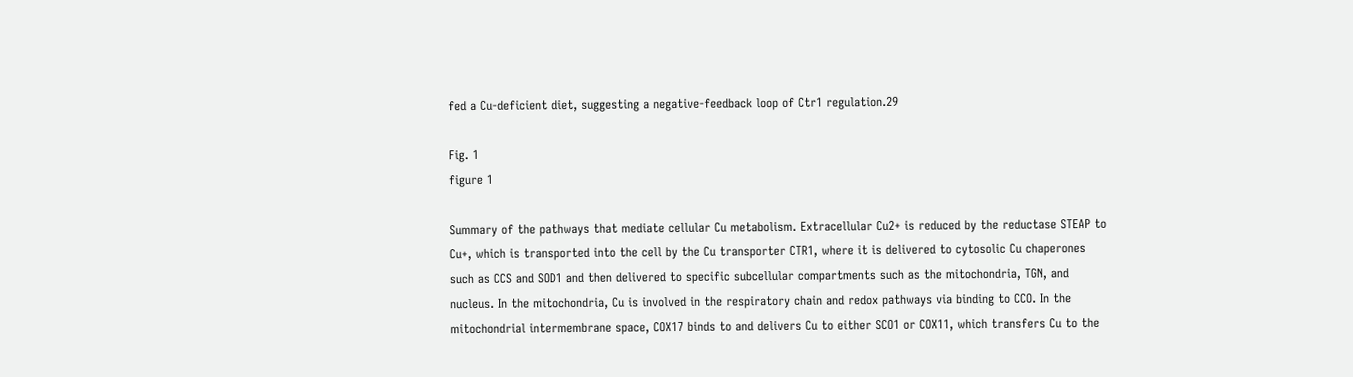fed a Cu-deficient diet, suggesting a negative-feedback loop of Ctr1 regulation.29

Fig. 1
figure 1

Summary of the pathways that mediate cellular Cu metabolism. Extracellular Cu2+ is reduced by the reductase STEAP to Cu+, which is transported into the cell by the Cu transporter CTR1, where it is delivered to cytosolic Cu chaperones such as CCS and SOD1 and then delivered to specific subcellular compartments such as the mitochondria, TGN, and nucleus. In the mitochondria, Cu is involved in the respiratory chain and redox pathways via binding to CCO. In the mitochondrial intermembrane space, COX17 binds to and delivers Cu to either SCO1 or COX11, which transfers Cu to the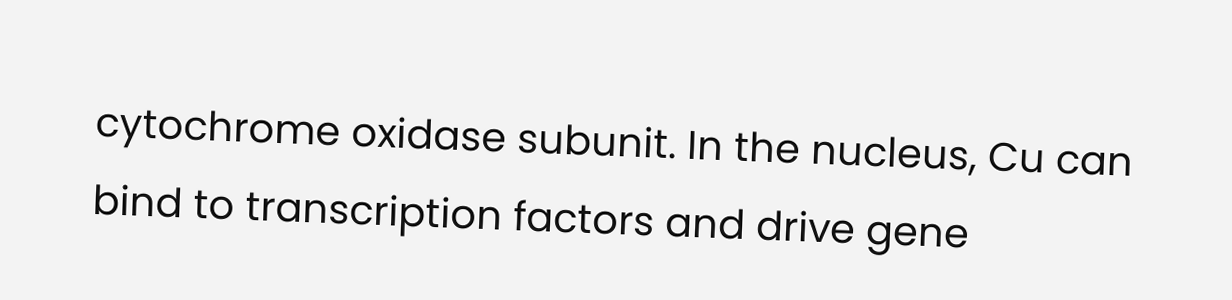cytochrome oxidase subunit. In the nucleus, Cu can bind to transcription factors and drive gene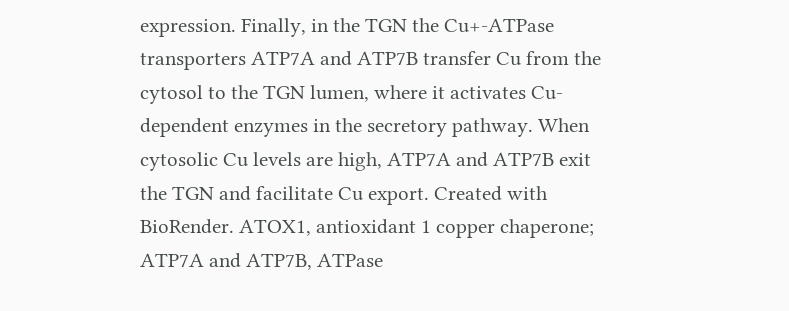expression. Finally, in the TGN the Cu+-ATPase transporters ATP7A and ATP7B transfer Cu from the cytosol to the TGN lumen, where it activates Cu-dependent enzymes in the secretory pathway. When cytosolic Cu levels are high, ATP7A and ATP7B exit the TGN and facilitate Cu export. Created with BioRender. ATOX1, antioxidant 1 copper chaperone; ATP7A and ATP7B, ATPase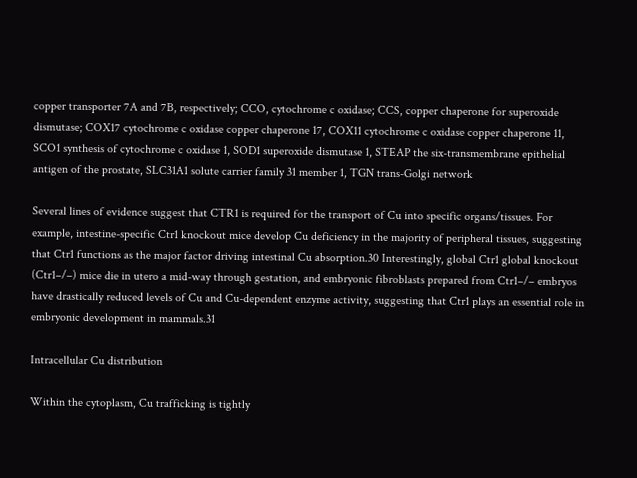copper transporter 7A and 7B, respectively; CCO, cytochrome c oxidase; CCS, copper chaperone for superoxide dismutase; COX17 cytochrome c oxidase copper chaperone 17, COX11 cytochrome c oxidase copper chaperone 11, SCO1 synthesis of cytochrome c oxidase 1, SOD1 superoxide dismutase 1, STEAP the six-transmembrane epithelial antigen of the prostate, SLC31A1 solute carrier family 31 member 1, TGN trans-Golgi network

Several lines of evidence suggest that CTR1 is required for the transport of Cu into specific organs/tissues. For example, intestine-specific Ctr1 knockout mice develop Cu deficiency in the majority of peripheral tissues, suggesting that Ctr1 functions as the major factor driving intestinal Cu absorption.30 Interestingly, global Ctr1 global knockout (Ctr1–/–) mice die in utero a mid-way through gestation, and embryonic fibroblasts prepared from Ctr1–/– embryos have drastically reduced levels of Cu and Cu-dependent enzyme activity, suggesting that Ctr1 plays an essential role in embryonic development in mammals.31

Intracellular Cu distribution

Within the cytoplasm, Cu trafficking is tightly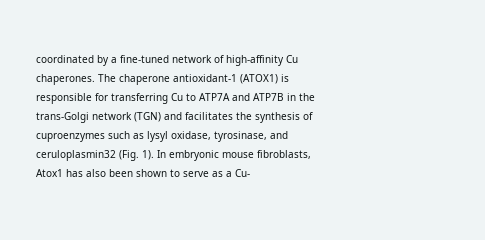coordinated by a fine-tuned network of high-affinity Cu chaperones. The chaperone antioxidant-1 (ATOX1) is responsible for transferring Cu to ATP7A and ATP7B in the trans-Golgi network (TGN) and facilitates the synthesis of cuproenzymes such as lysyl oxidase, tyrosinase, and ceruloplasmin32 (Fig. 1). In embryonic mouse fibroblasts, Atox1 has also been shown to serve as a Cu-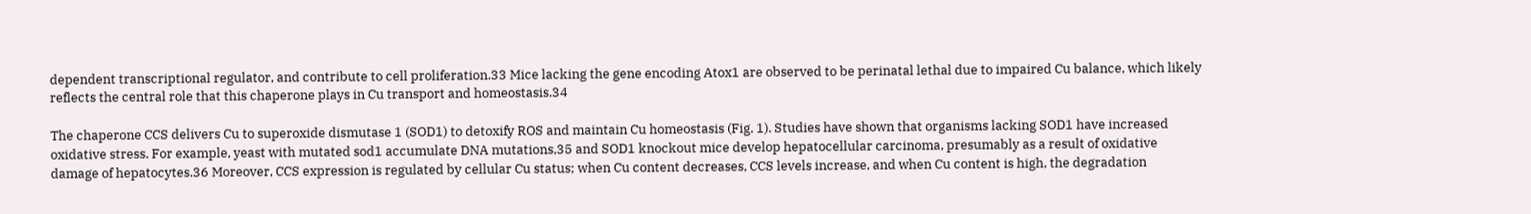dependent transcriptional regulator, and contribute to cell proliferation.33 Mice lacking the gene encoding Atox1 are observed to be perinatal lethal due to impaired Cu balance, which likely reflects the central role that this chaperone plays in Cu transport and homeostasis.34

The chaperone CCS delivers Cu to superoxide dismutase 1 (SOD1) to detoxify ROS and maintain Cu homeostasis (Fig. 1). Studies have shown that organisms lacking SOD1 have increased oxidative stress. For example, yeast with mutated sod1 accumulate DNA mutations,35 and SOD1 knockout mice develop hepatocellular carcinoma, presumably as a result of oxidative damage of hepatocytes.36 Moreover, CCS expression is regulated by cellular Cu status; when Cu content decreases, CCS levels increase, and when Cu content is high, the degradation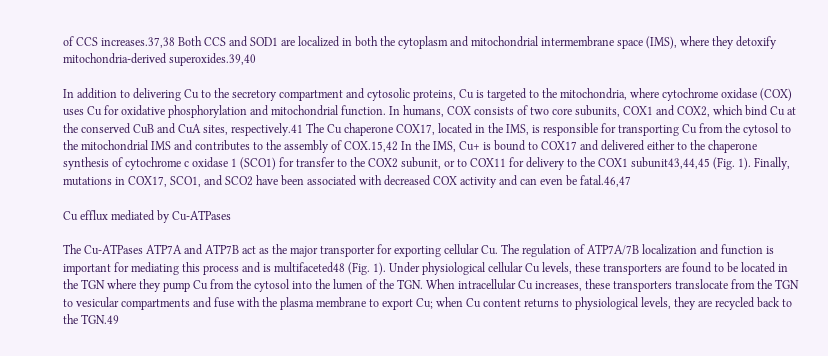of CCS increases.37,38 Both CCS and SOD1 are localized in both the cytoplasm and mitochondrial intermembrane space (IMS), where they detoxify mitochondria-derived superoxides.39,40

In addition to delivering Cu to the secretory compartment and cytosolic proteins, Cu is targeted to the mitochondria, where cytochrome oxidase (COX) uses Cu for oxidative phosphorylation and mitochondrial function. In humans, COX consists of two core subunits, COX1 and COX2, which bind Cu at the conserved CuB and CuA sites, respectively.41 The Cu chaperone COX17, located in the IMS, is responsible for transporting Cu from the cytosol to the mitochondrial IMS and contributes to the assembly of COX.15,42 In the IMS, Cu+ is bound to COX17 and delivered either to the chaperone synthesis of cytochrome c oxidase 1 (SCO1) for transfer to the COX2 subunit, or to COX11 for delivery to the COX1 subunit43,44,45 (Fig. 1). Finally, mutations in COX17, SCO1, and SCO2 have been associated with decreased COX activity and can even be fatal.46,47

Cu efflux mediated by Cu-ATPases

The Cu-ATPases ATP7A and ATP7B act as the major transporter for exporting cellular Cu. The regulation of ATP7A/7B localization and function is important for mediating this process and is multifaceted48 (Fig. 1). Under physiological cellular Cu levels, these transporters are found to be located in the TGN where they pump Cu from the cytosol into the lumen of the TGN. When intracellular Cu increases, these transporters translocate from the TGN to vesicular compartments and fuse with the plasma membrane to export Cu; when Cu content returns to physiological levels, they are recycled back to the TGN.49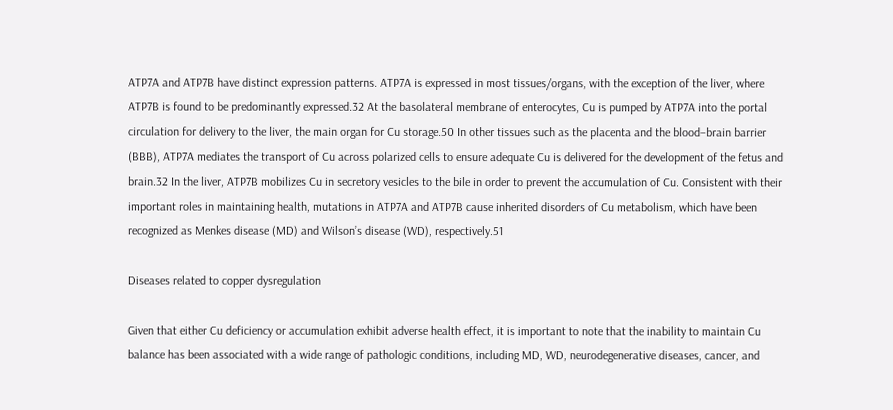ATP7A and ATP7B have distinct expression patterns. ATP7A is expressed in most tissues/organs, with the exception of the liver, where ATP7B is found to be predominantly expressed.32 At the basolateral membrane of enterocytes, Cu is pumped by ATP7A into the portal circulation for delivery to the liver, the main organ for Cu storage.50 In other tissues such as the placenta and the blood–brain barrier (BBB), ATP7A mediates the transport of Cu across polarized cells to ensure adequate Cu is delivered for the development of the fetus and brain.32 In the liver, ATP7B mobilizes Cu in secretory vesicles to the bile in order to prevent the accumulation of Cu. Consistent with their important roles in maintaining health, mutations in ATP7A and ATP7B cause inherited disorders of Cu metabolism, which have been recognized as Menkes disease (MD) and Wilson’s disease (WD), respectively.51

Diseases related to copper dysregulation

Given that either Cu deficiency or accumulation exhibit adverse health effect, it is important to note that the inability to maintain Cu balance has been associated with a wide range of pathologic conditions, including MD, WD, neurodegenerative diseases, cancer, and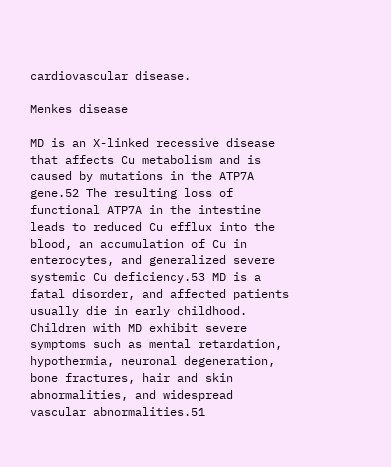cardiovascular disease.

Menkes disease

MD is an X-linked recessive disease that affects Cu metabolism and is caused by mutations in the ATP7A gene.52 The resulting loss of functional ATP7A in the intestine leads to reduced Cu efflux into the blood, an accumulation of Cu in enterocytes, and generalized severe systemic Cu deficiency.53 MD is a fatal disorder, and affected patients usually die in early childhood. Children with MD exhibit severe symptoms such as mental retardation, hypothermia, neuronal degeneration, bone fractures, hair and skin abnormalities, and widespread vascular abnormalities.51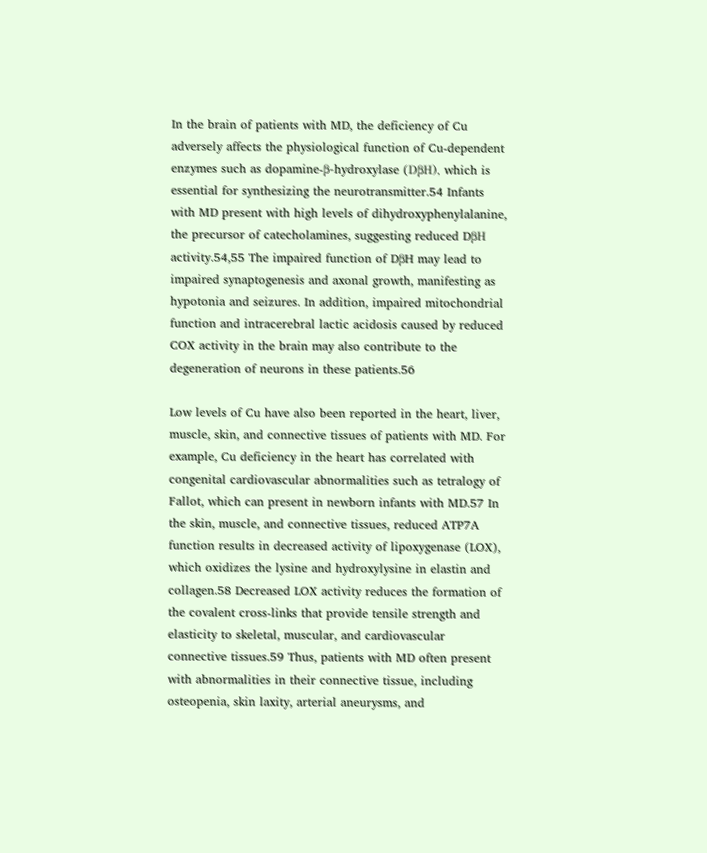In the brain of patients with MD, the deficiency of Cu adversely affects the physiological function of Cu-dependent enzymes such as dopamine-β-hydroxylase (DβH), which is essential for synthesizing the neurotransmitter.54 Infants with MD present with high levels of dihydroxyphenylalanine, the precursor of catecholamines, suggesting reduced DβH activity.54,55 The impaired function of DβH may lead to impaired synaptogenesis and axonal growth, manifesting as hypotonia and seizures. In addition, impaired mitochondrial function and intracerebral lactic acidosis caused by reduced COX activity in the brain may also contribute to the degeneration of neurons in these patients.56

Low levels of Cu have also been reported in the heart, liver, muscle, skin, and connective tissues of patients with MD. For example, Cu deficiency in the heart has correlated with congenital cardiovascular abnormalities such as tetralogy of Fallot, which can present in newborn infants with MD.57 In the skin, muscle, and connective tissues, reduced ATP7A function results in decreased activity of lipoxygenase (LOX), which oxidizes the lysine and hydroxylysine in elastin and collagen.58 Decreased LOX activity reduces the formation of the covalent cross-links that provide tensile strength and elasticity to skeletal, muscular, and cardiovascular connective tissues.59 Thus, patients with MD often present with abnormalities in their connective tissue, including osteopenia, skin laxity, arterial aneurysms, and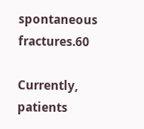spontaneous fractures.60

Currently, patients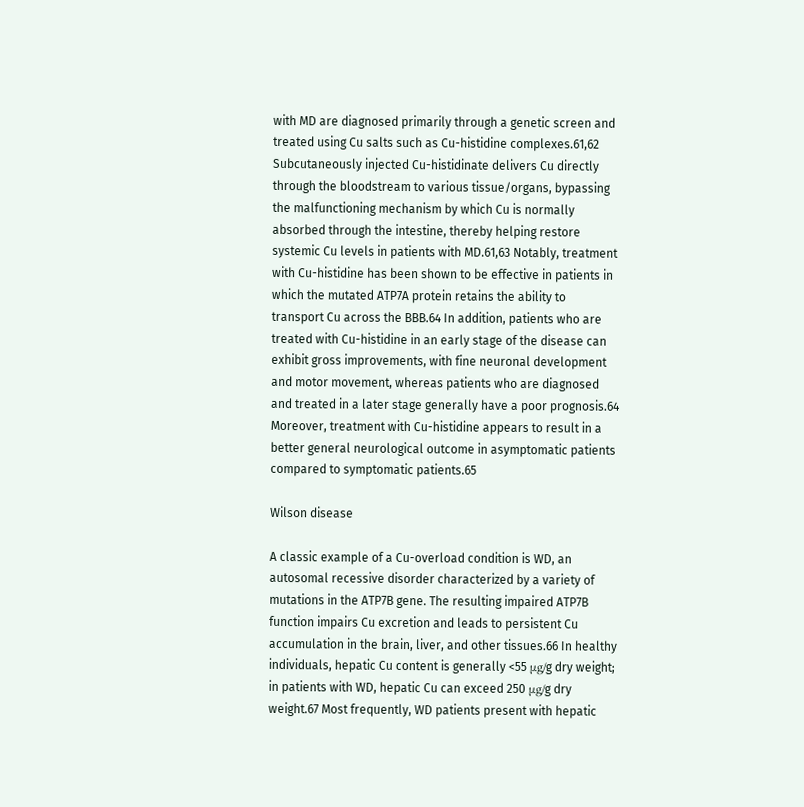with MD are diagnosed primarily through a genetic screen and treated using Cu salts such as Cu-histidine complexes.61,62 Subcutaneously injected Cu-histidinate delivers Cu directly through the bloodstream to various tissue/organs, bypassing the malfunctioning mechanism by which Cu is normally absorbed through the intestine, thereby helping restore systemic Cu levels in patients with MD.61,63 Notably, treatment with Cu-histidine has been shown to be effective in patients in which the mutated ATP7A protein retains the ability to transport Cu across the BBB.64 In addition, patients who are treated with Cu-histidine in an early stage of the disease can exhibit gross improvements, with fine neuronal development and motor movement, whereas patients who are diagnosed and treated in a later stage generally have a poor prognosis.64 Moreover, treatment with Cu-histidine appears to result in a better general neurological outcome in asymptomatic patients compared to symptomatic patients.65

Wilson disease

A classic example of a Cu-overload condition is WD, an autosomal recessive disorder characterized by a variety of mutations in the ATP7B gene. The resulting impaired ATP7B function impairs Cu excretion and leads to persistent Cu accumulation in the brain, liver, and other tissues.66 In healthy individuals, hepatic Cu content is generally <55 μg/g dry weight; in patients with WD, hepatic Cu can exceed 250 μg/g dry weight.67 Most frequently, WD patients present with hepatic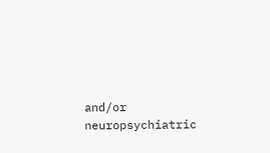and/or neuropsychiatric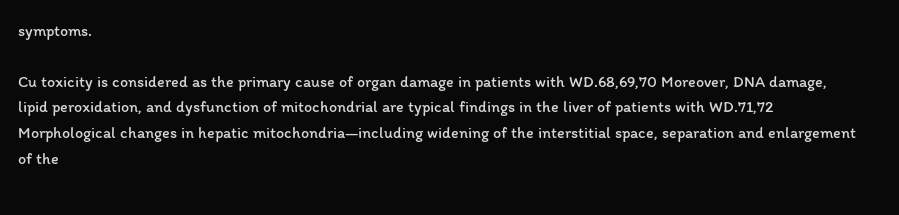symptoms.

Cu toxicity is considered as the primary cause of organ damage in patients with WD.68,69,70 Moreover, DNA damage, lipid peroxidation, and dysfunction of mitochondrial are typical findings in the liver of patients with WD.71,72 Morphological changes in hepatic mitochondria—including widening of the interstitial space, separation and enlargement of the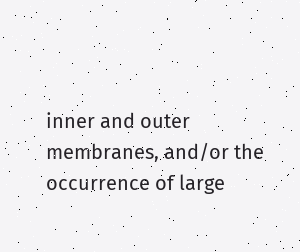inner and outer membranes, and/or the occurrence of large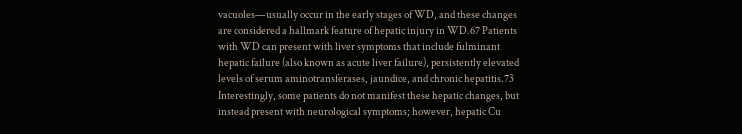vacuoles—usually occur in the early stages of WD, and these changes are considered a hallmark feature of hepatic injury in WD.67 Patients with WD can present with liver symptoms that include fulminant hepatic failure (also known as acute liver failure), persistently elevated levels of serum aminotransferases, jaundice, and chronic hepatitis.73 Interestingly, some patients do not manifest these hepatic changes, but instead present with neurological symptoms; however, hepatic Cu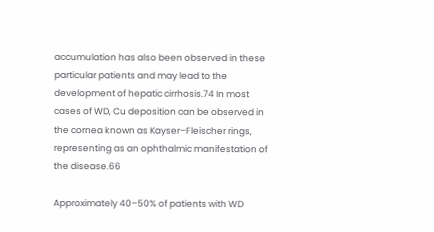accumulation has also been observed in these particular patients and may lead to the development of hepatic cirrhosis.74 In most cases of WD, Cu deposition can be observed in the cornea known as Kayser–Fleischer rings, representing as an ophthalmic manifestation of the disease.66

Approximately 40–50% of patients with WD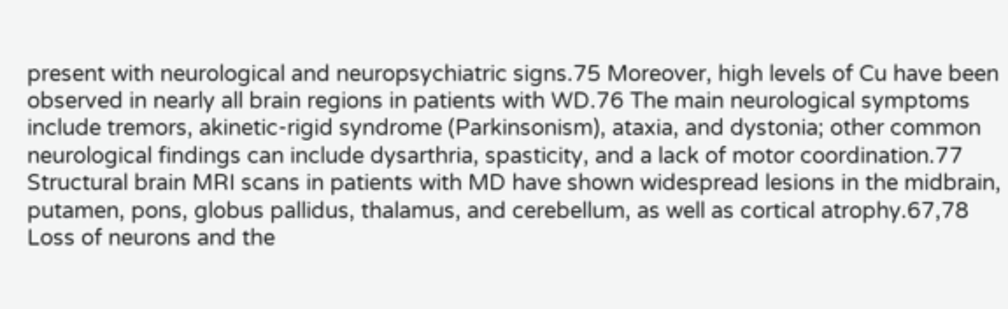present with neurological and neuropsychiatric signs.75 Moreover, high levels of Cu have been observed in nearly all brain regions in patients with WD.76 The main neurological symptoms include tremors, akinetic-rigid syndrome (Parkinsonism), ataxia, and dystonia; other common neurological findings can include dysarthria, spasticity, and a lack of motor coordination.77 Structural brain MRI scans in patients with MD have shown widespread lesions in the midbrain, putamen, pons, globus pallidus, thalamus, and cerebellum, as well as cortical atrophy.67,78 Loss of neurons and the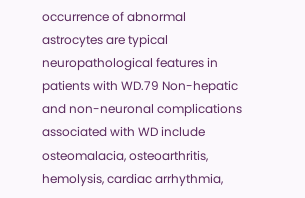occurrence of abnormal astrocytes are typical neuropathological features in patients with WD.79 Non-hepatic and non-neuronal complications associated with WD include osteomalacia, osteoarthritis, hemolysis, cardiac arrhythmia,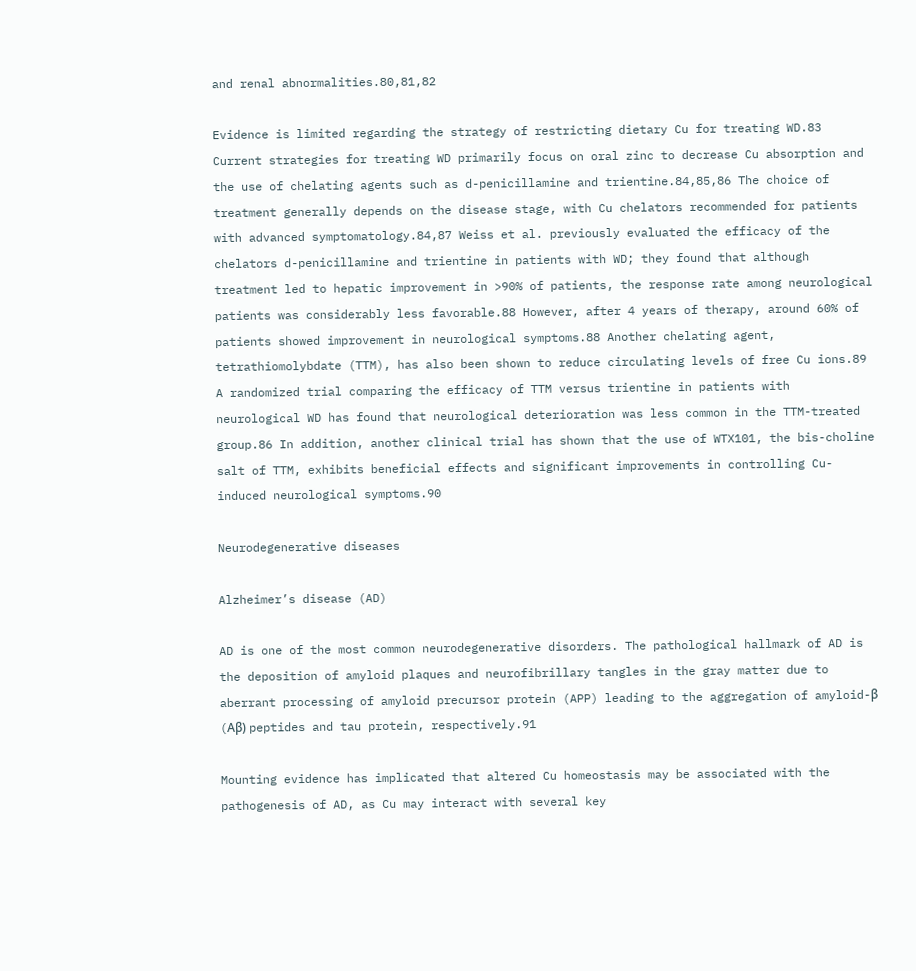and renal abnormalities.80,81,82

Evidence is limited regarding the strategy of restricting dietary Cu for treating WD.83 Current strategies for treating WD primarily focus on oral zinc to decrease Cu absorption and the use of chelating agents such as d-penicillamine and trientine.84,85,86 The choice of treatment generally depends on the disease stage, with Cu chelators recommended for patients with advanced symptomatology.84,87 Weiss et al. previously evaluated the efficacy of the chelators d-penicillamine and trientine in patients with WD; they found that although treatment led to hepatic improvement in >90% of patients, the response rate among neurological patients was considerably less favorable.88 However, after 4 years of therapy, around 60% of patients showed improvement in neurological symptoms.88 Another chelating agent, tetrathiomolybdate (TTM), has also been shown to reduce circulating levels of free Cu ions.89 A randomized trial comparing the efficacy of TTM versus trientine in patients with neurological WD has found that neurological deterioration was less common in the TTM-treated group.86 In addition, another clinical trial has shown that the use of WTX101, the bis-choline salt of TTM, exhibits beneficial effects and significant improvements in controlling Cu-induced neurological symptoms.90

Neurodegenerative diseases

Alzheimer’s disease (AD)

AD is one of the most common neurodegenerative disorders. The pathological hallmark of AD is the deposition of amyloid plaques and neurofibrillary tangles in the gray matter due to aberrant processing of amyloid precursor protein (APP) leading to the aggregation of amyloid-β (Aβ) peptides and tau protein, respectively.91

Mounting evidence has implicated that altered Cu homeostasis may be associated with the pathogenesis of AD, as Cu may interact with several key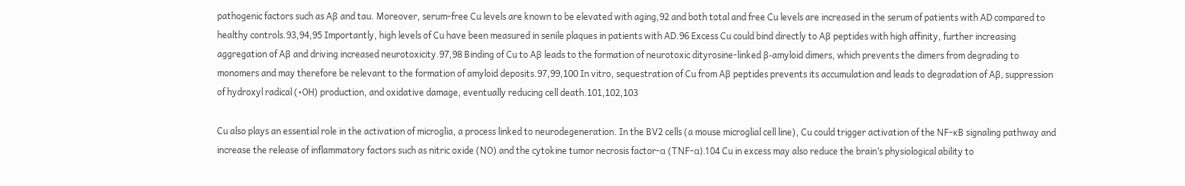pathogenic factors such as Aβ and tau. Moreover, serum-free Cu levels are known to be elevated with aging,92 and both total and free Cu levels are increased in the serum of patients with AD compared to healthy controls.93,94,95 Importantly, high levels of Cu have been measured in senile plaques in patients with AD.96 Excess Cu could bind directly to Aβ peptides with high affinity, further increasing aggregation of Aβ and driving increased neurotoxicity.97,98 Binding of Cu to Aβ leads to the formation of neurotoxic dityrosine-linked β-amyloid dimers, which prevents the dimers from degrading to monomers and may therefore be relevant to the formation of amyloid deposits.97,99,100 In vitro, sequestration of Cu from Aβ peptides prevents its accumulation and leads to degradation of Aβ, suppression of hydroxyl radical (•OH) production, and oxidative damage, eventually reducing cell death.101,102,103

Cu also plays an essential role in the activation of microglia, a process linked to neurodegeneration. In the BV2 cells (a mouse microglial cell line), Cu could trigger activation of the NF-κB signaling pathway and increase the release of inflammatory factors such as nitric oxide (NO) and the cytokine tumor necrosis factor-α (TNF-α).104 Cu in excess may also reduce the brain’s physiological ability to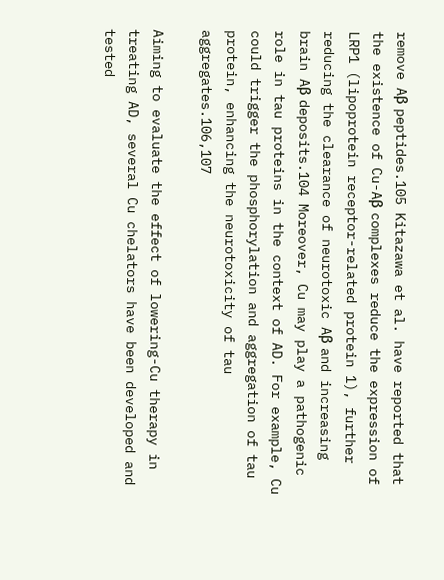remove Aβ peptides.105 Kitazawa et al. have reported that the existence of Cu-Aβ complexes reduce the expression of LRP1 (lipoprotein receptor-related protein 1), further reducing the clearance of neurotoxic Aβ and increasing brain Aβ deposits.104 Moreover, Cu may play a pathogenic role in tau proteins in the context of AD. For example, Cu could trigger the phosphorylation and aggregation of tau protein, enhancing the neurotoxicity of tau aggregates.106,107

Aiming to evaluate the effect of lowering-Cu therapy in treating AD, several Cu chelators have been developed and tested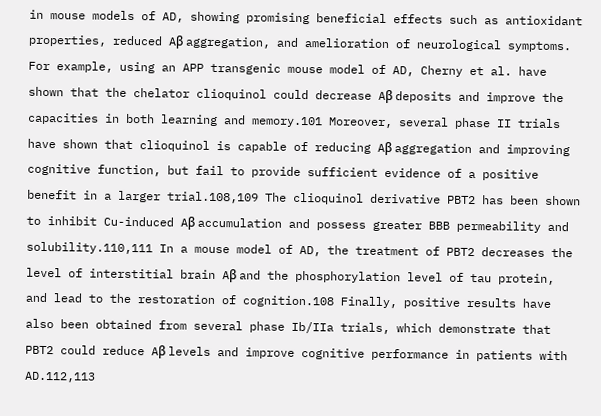in mouse models of AD, showing promising beneficial effects such as antioxidant properties, reduced Aβ aggregation, and amelioration of neurological symptoms. For example, using an APP transgenic mouse model of AD, Cherny et al. have shown that the chelator clioquinol could decrease Aβ deposits and improve the capacities in both learning and memory.101 Moreover, several phase II trials have shown that clioquinol is capable of reducing Aβ aggregation and improving cognitive function, but fail to provide sufficient evidence of a positive benefit in a larger trial.108,109 The clioquinol derivative PBT2 has been shown to inhibit Cu-induced Aβ accumulation and possess greater BBB permeability and solubility.110,111 In a mouse model of AD, the treatment of PBT2 decreases the level of interstitial brain Aβ and the phosphorylation level of tau protein, and lead to the restoration of cognition.108 Finally, positive results have also been obtained from several phase Ib/IIa trials, which demonstrate that PBT2 could reduce Aβ levels and improve cognitive performance in patients with AD.112,113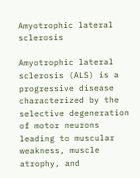Amyotrophic lateral sclerosis

Amyotrophic lateral sclerosis (ALS) is a progressive disease characterized by the selective degeneration of motor neurons leading to muscular weakness, muscle atrophy, and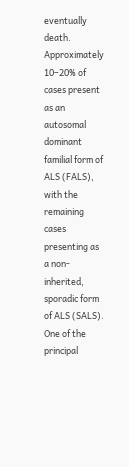eventually death. Approximately 10–20% of cases present as an autosomal dominant familial form of ALS (FALS), with the remaining cases presenting as a non-inherited, sporadic form of ALS (SALS). One of the principal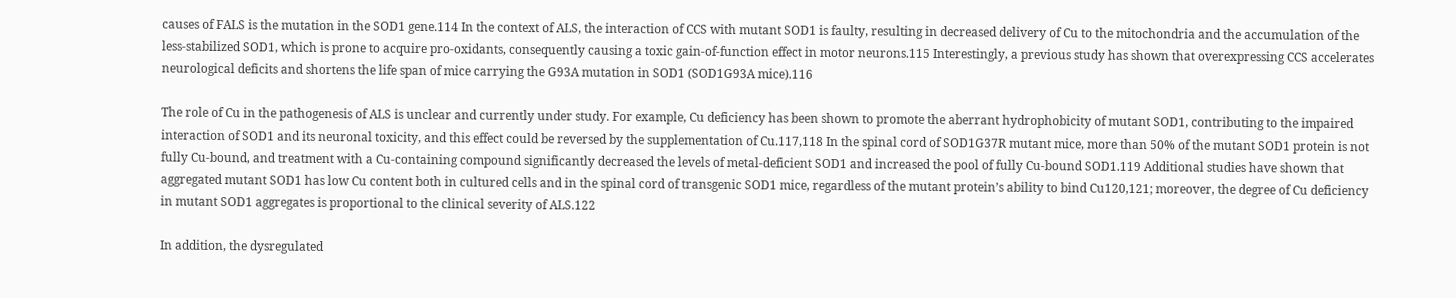causes of FALS is the mutation in the SOD1 gene.114 In the context of ALS, the interaction of CCS with mutant SOD1 is faulty, resulting in decreased delivery of Cu to the mitochondria and the accumulation of the less-stabilized SOD1, which is prone to acquire pro-oxidants, consequently causing a toxic gain-of-function effect in motor neurons.115 Interestingly, a previous study has shown that overexpressing CCS accelerates neurological deficits and shortens the life span of mice carrying the G93A mutation in SOD1 (SOD1G93A mice).116

The role of Cu in the pathogenesis of ALS is unclear and currently under study. For example, Cu deficiency has been shown to promote the aberrant hydrophobicity of mutant SOD1, contributing to the impaired interaction of SOD1 and its neuronal toxicity, and this effect could be reversed by the supplementation of Cu.117,118 In the spinal cord of SOD1G37R mutant mice, more than 50% of the mutant SOD1 protein is not fully Cu-bound, and treatment with a Cu-containing compound significantly decreased the levels of metal-deficient SOD1 and increased the pool of fully Cu-bound SOD1.119 Additional studies have shown that aggregated mutant SOD1 has low Cu content both in cultured cells and in the spinal cord of transgenic SOD1 mice, regardless of the mutant protein’s ability to bind Cu120,121; moreover, the degree of Cu deficiency in mutant SOD1 aggregates is proportional to the clinical severity of ALS.122

In addition, the dysregulated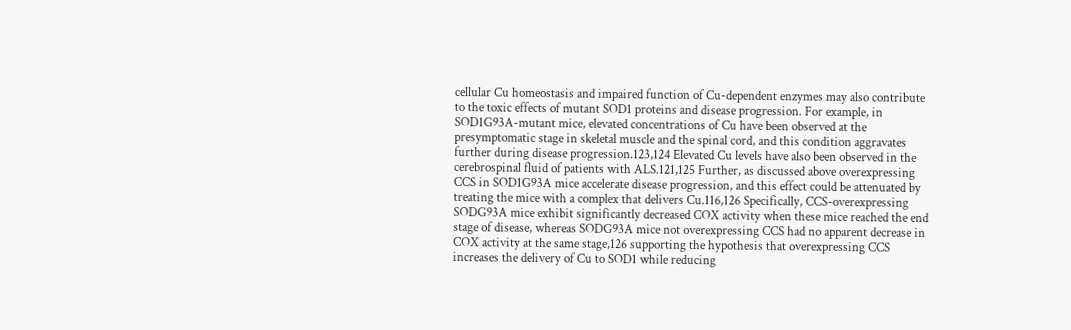cellular Cu homeostasis and impaired function of Cu-dependent enzymes may also contribute to the toxic effects of mutant SOD1 proteins and disease progression. For example, in SOD1G93A-mutant mice, elevated concentrations of Cu have been observed at the presymptomatic stage in skeletal muscle and the spinal cord, and this condition aggravates further during disease progression.123,124 Elevated Cu levels have also been observed in the cerebrospinal fluid of patients with ALS.121,125 Further, as discussed above overexpressing CCS in SOD1G93A mice accelerate disease progression, and this effect could be attenuated by treating the mice with a complex that delivers Cu.116,126 Specifically, CCS-overexpressing SODG93A mice exhibit significantly decreased COX activity when these mice reached the end stage of disease, whereas SODG93A mice not overexpressing CCS had no apparent decrease in COX activity at the same stage,126 supporting the hypothesis that overexpressing CCS increases the delivery of Cu to SOD1 while reducing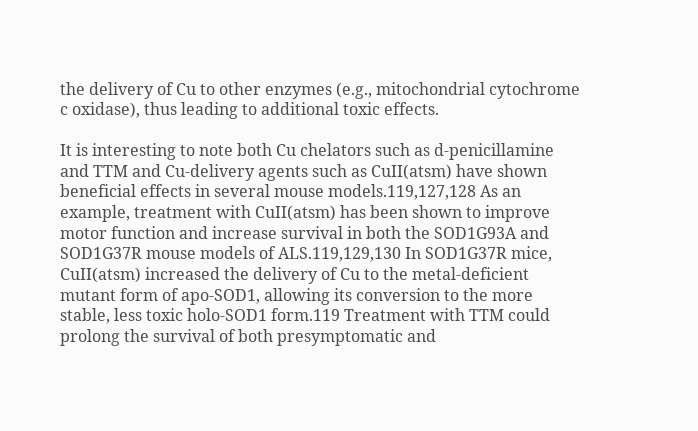the delivery of Cu to other enzymes (e.g., mitochondrial cytochrome c oxidase), thus leading to additional toxic effects.

It is interesting to note both Cu chelators such as d-penicillamine and TTM and Cu-delivery agents such as CuII(atsm) have shown beneficial effects in several mouse models.119,127,128 As an example, treatment with CuII(atsm) has been shown to improve motor function and increase survival in both the SOD1G93A and SOD1G37R mouse models of ALS.119,129,130 In SOD1G37R mice, CuII(atsm) increased the delivery of Cu to the metal-deficient mutant form of apo-SOD1, allowing its conversion to the more stable, less toxic holo-SOD1 form.119 Treatment with TTM could prolong the survival of both presymptomatic and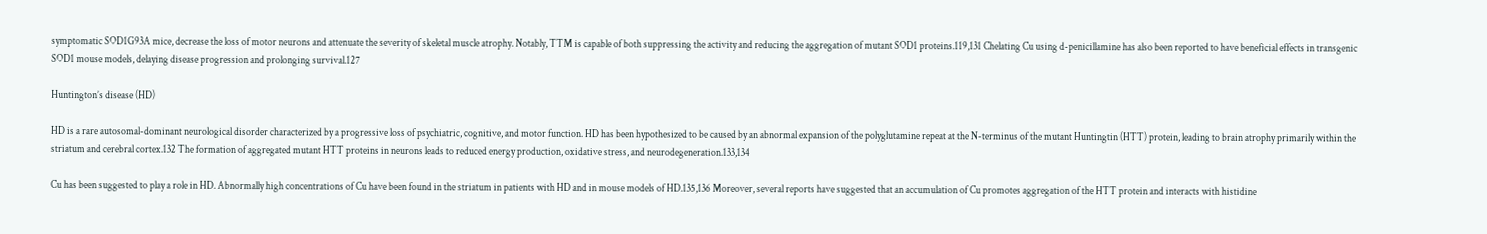symptomatic SOD1G93A mice, decrease the loss of motor neurons and attenuate the severity of skeletal muscle atrophy. Notably, TTM is capable of both suppressing the activity and reducing the aggregation of mutant SOD1 proteins.119,131 Chelating Cu using d-penicillamine has also been reported to have beneficial effects in transgenic SOD1 mouse models, delaying disease progression and prolonging survival.127

Huntington’s disease (HD)

HD is a rare autosomal-dominant neurological disorder characterized by a progressive loss of psychiatric, cognitive, and motor function. HD has been hypothesized to be caused by an abnormal expansion of the polyglutamine repeat at the N-terminus of the mutant Huntingtin (HTT) protein, leading to brain atrophy primarily within the striatum and cerebral cortex.132 The formation of aggregated mutant HTT proteins in neurons leads to reduced energy production, oxidative stress, and neurodegeneration.133,134

Cu has been suggested to play a role in HD. Abnormally high concentrations of Cu have been found in the striatum in patients with HD and in mouse models of HD.135,136 Moreover, several reports have suggested that an accumulation of Cu promotes aggregation of the HTT protein and interacts with histidine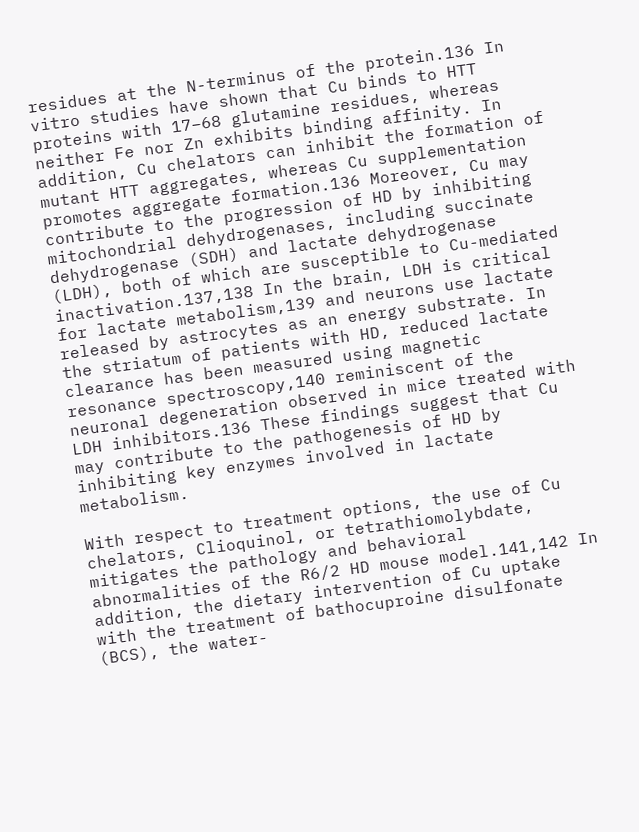residues at the N-terminus of the protein.136 In vitro studies have shown that Cu binds to HTT proteins with 17–68 glutamine residues, whereas neither Fe nor Zn exhibits binding affinity. In addition, Cu chelators can inhibit the formation of mutant HTT aggregates, whereas Cu supplementation promotes aggregate formation.136 Moreover, Cu may contribute to the progression of HD by inhibiting mitochondrial dehydrogenases, including succinate dehydrogenase (SDH) and lactate dehydrogenase (LDH), both of which are susceptible to Cu-mediated inactivation.137,138 In the brain, LDH is critical for lactate metabolism,139 and neurons use lactate released by astrocytes as an energy substrate. In the striatum of patients with HD, reduced lactate clearance has been measured using magnetic resonance spectroscopy,140 reminiscent of the neuronal degeneration observed in mice treated with LDH inhibitors.136 These findings suggest that Cu may contribute to the pathogenesis of HD by inhibiting key enzymes involved in lactate metabolism.

With respect to treatment options, the use of Cu chelators, Clioquinol, or tetrathiomolybdate, mitigates the pathology and behavioral abnormalities of the R6/2 HD mouse model.141,142 In addition, the dietary intervention of Cu uptake with the treatment of bathocuproine disulfonate (BCS), the water-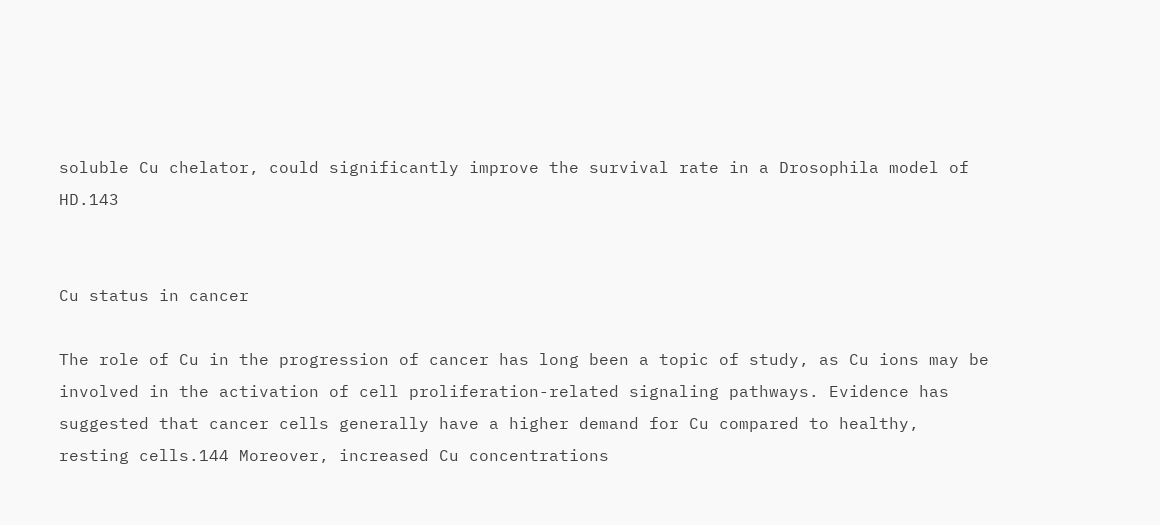soluble Cu chelator, could significantly improve the survival rate in a Drosophila model of HD.143


Cu status in cancer

The role of Cu in the progression of cancer has long been a topic of study, as Cu ions may be involved in the activation of cell proliferation-related signaling pathways. Evidence has suggested that cancer cells generally have a higher demand for Cu compared to healthy, resting cells.144 Moreover, increased Cu concentrations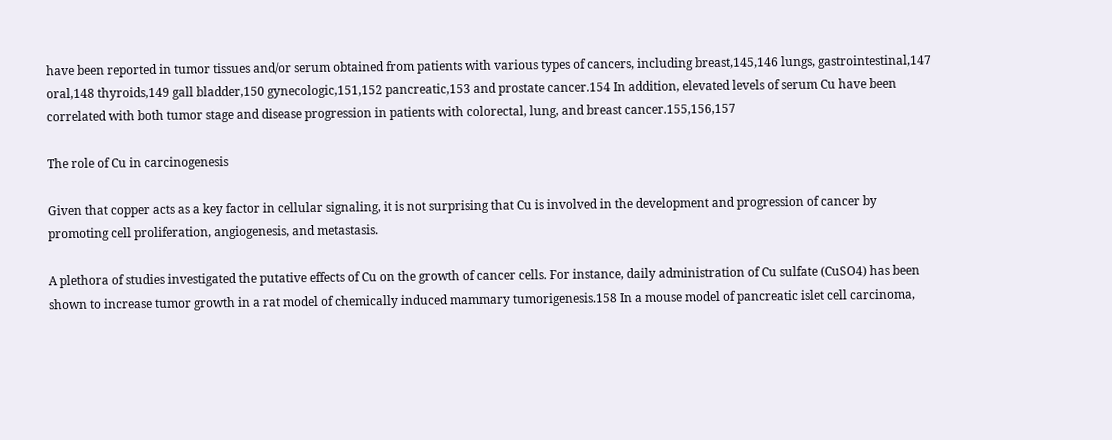have been reported in tumor tissues and/or serum obtained from patients with various types of cancers, including breast,145,146 lungs, gastrointestinal,147 oral,148 thyroids,149 gall bladder,150 gynecologic,151,152 pancreatic,153 and prostate cancer.154 In addition, elevated levels of serum Cu have been correlated with both tumor stage and disease progression in patients with colorectal, lung, and breast cancer.155,156,157

The role of Cu in carcinogenesis

Given that copper acts as a key factor in cellular signaling, it is not surprising that Cu is involved in the development and progression of cancer by promoting cell proliferation, angiogenesis, and metastasis.

A plethora of studies investigated the putative effects of Cu on the growth of cancer cells. For instance, daily administration of Cu sulfate (CuSO4) has been shown to increase tumor growth in a rat model of chemically induced mammary tumorigenesis.158 In a mouse model of pancreatic islet cell carcinoma,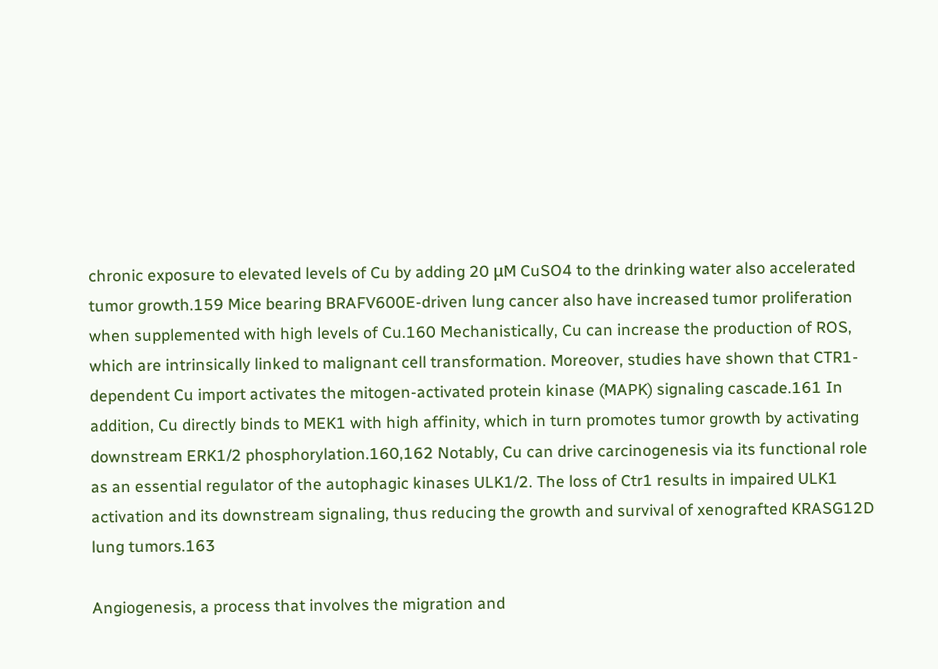chronic exposure to elevated levels of Cu by adding 20 μM CuSO4 to the drinking water also accelerated tumor growth.159 Mice bearing BRAFV600E-driven lung cancer also have increased tumor proliferation when supplemented with high levels of Cu.160 Mechanistically, Cu can increase the production of ROS, which are intrinsically linked to malignant cell transformation. Moreover, studies have shown that CTR1-dependent Cu import activates the mitogen-activated protein kinase (MAPK) signaling cascade.161 In addition, Cu directly binds to MEK1 with high affinity, which in turn promotes tumor growth by activating downstream ERK1/2 phosphorylation.160,162 Notably, Cu can drive carcinogenesis via its functional role as an essential regulator of the autophagic kinases ULK1/2. The loss of Ctr1 results in impaired ULK1 activation and its downstream signaling, thus reducing the growth and survival of xenografted KRASG12D lung tumors.163

Angiogenesis, a process that involves the migration and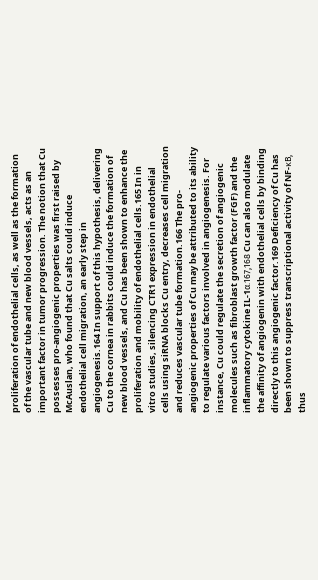proliferation of endothelial cells, as well as the formation of the vascular tube and new blood vessels, acts as an important factor in tumor progression. The notion that Cu possesses pro-angiogenic properties was first raised by McAuslan, who found that Cu salts could induce endothelial cell migration, an early step in angiogenesis.164 In support of this hypothesis, delivering Cu to the cornea in rabbits could induce the formation of new blood vessels, and Cu has been shown to enhance the proliferation and mobility of endothelial cells.165 In in vitro studies, silencing CTR1 expression in endothelial cells using siRNA blocks Cu entry, decreases cell migration and reduces vascular tube formation.166 The pro-angiogenic properties of Cu may be attributed to its ability to regulate various factors involved in angiogenesis. For instance, Cu could regulate the secretion of angiogenic molecules such as fibroblast growth factor (FGF) and the inflammatory cytokine IL-1α.167,168 Cu can also modulate the affinity of angiogenin with endothelial cells by binding directly to this angiogenic factor.169 Deficiency of Cu has been shown to suppress transcriptional activity of NF-κB, thus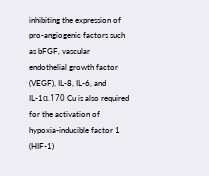inhibiting the expression of pro-angiogenic factors such as bFGF, vascular endothelial growth factor (VEGF), IL-8, IL-6, and IL-1α.170 Cu is also required for the activation of hypoxia-inducible factor 1 (HIF-1)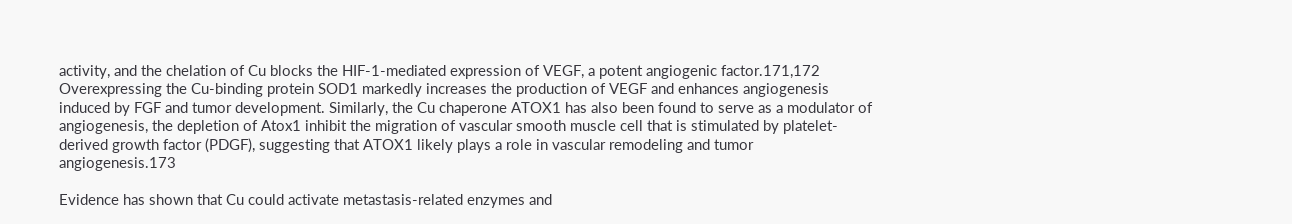activity, and the chelation of Cu blocks the HIF-1-mediated expression of VEGF, a potent angiogenic factor.171,172 Overexpressing the Cu-binding protein SOD1 markedly increases the production of VEGF and enhances angiogenesis induced by FGF and tumor development. Similarly, the Cu chaperone ATOX1 has also been found to serve as a modulator of angiogenesis, the depletion of Atox1 inhibit the migration of vascular smooth muscle cell that is stimulated by platelet-derived growth factor (PDGF), suggesting that ATOX1 likely plays a role in vascular remodeling and tumor angiogenesis.173

Evidence has shown that Cu could activate metastasis-related enzymes and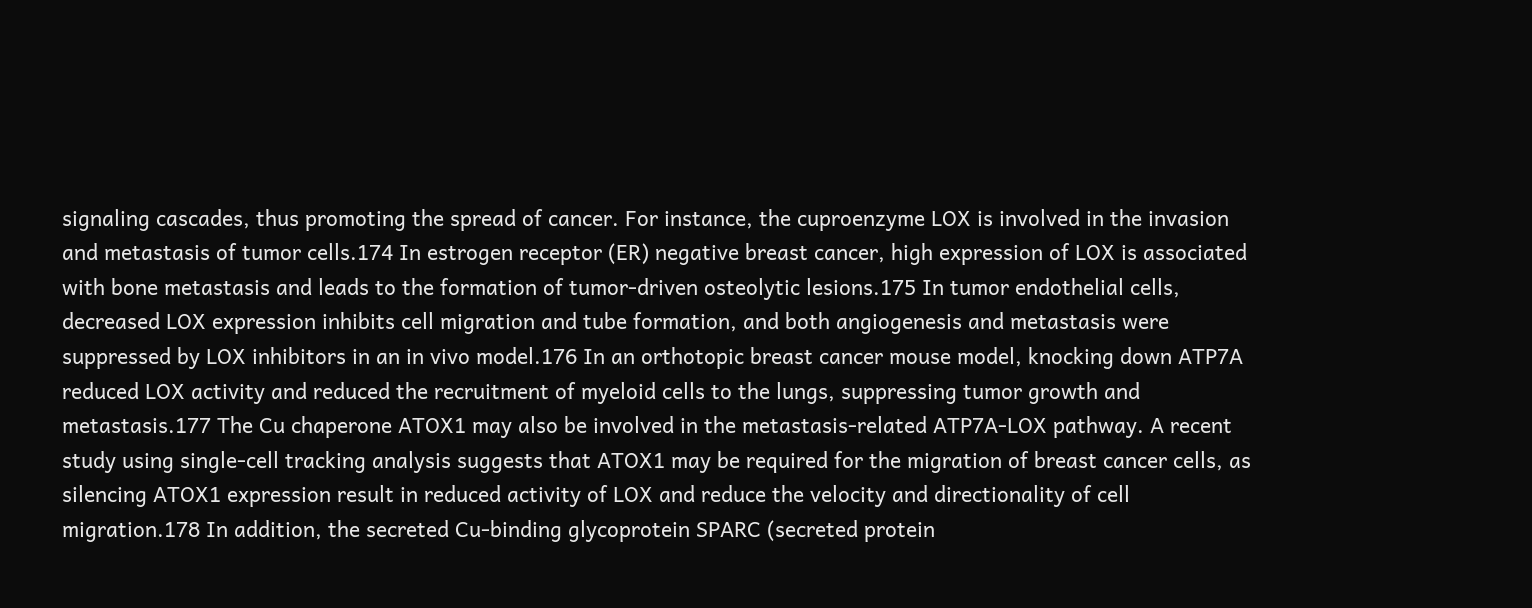signaling cascades, thus promoting the spread of cancer. For instance, the cuproenzyme LOX is involved in the invasion and metastasis of tumor cells.174 In estrogen receptor (ER) negative breast cancer, high expression of LOX is associated with bone metastasis and leads to the formation of tumor-driven osteolytic lesions.175 In tumor endothelial cells, decreased LOX expression inhibits cell migration and tube formation, and both angiogenesis and metastasis were suppressed by LOX inhibitors in an in vivo model.176 In an orthotopic breast cancer mouse model, knocking down ATP7A reduced LOX activity and reduced the recruitment of myeloid cells to the lungs, suppressing tumor growth and metastasis.177 The Cu chaperone ATOX1 may also be involved in the metastasis-related ATP7A-LOX pathway. A recent study using single-cell tracking analysis suggests that ATOX1 may be required for the migration of breast cancer cells, as silencing ATOX1 expression result in reduced activity of LOX and reduce the velocity and directionality of cell migration.178 In addition, the secreted Cu-binding glycoprotein SPARC (secreted protein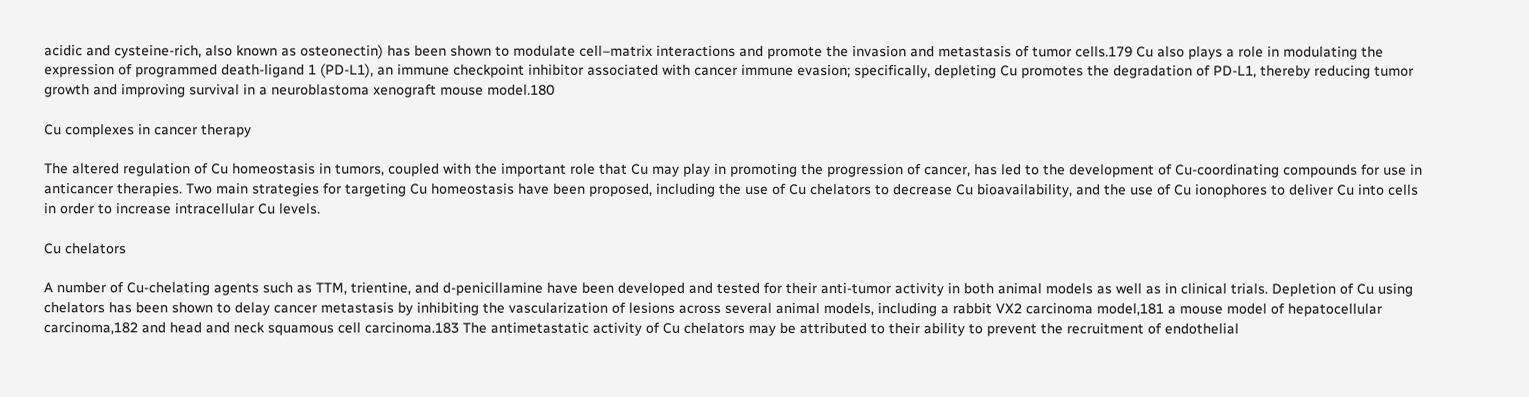acidic and cysteine-rich, also known as osteonectin) has been shown to modulate cell–matrix interactions and promote the invasion and metastasis of tumor cells.179 Cu also plays a role in modulating the expression of programmed death-ligand 1 (PD-L1), an immune checkpoint inhibitor associated with cancer immune evasion; specifically, depleting Cu promotes the degradation of PD-L1, thereby reducing tumor growth and improving survival in a neuroblastoma xenograft mouse model.180

Cu complexes in cancer therapy

The altered regulation of Cu homeostasis in tumors, coupled with the important role that Cu may play in promoting the progression of cancer, has led to the development of Cu-coordinating compounds for use in anticancer therapies. Two main strategies for targeting Cu homeostasis have been proposed, including the use of Cu chelators to decrease Cu bioavailability, and the use of Cu ionophores to deliver Cu into cells in order to increase intracellular Cu levels.

Cu chelators

A number of Cu-chelating agents such as TTM, trientine, and d-penicillamine have been developed and tested for their anti-tumor activity in both animal models as well as in clinical trials. Depletion of Cu using chelators has been shown to delay cancer metastasis by inhibiting the vascularization of lesions across several animal models, including a rabbit VX2 carcinoma model,181 a mouse model of hepatocellular carcinoma,182 and head and neck squamous cell carcinoma.183 The antimetastatic activity of Cu chelators may be attributed to their ability to prevent the recruitment of endothelial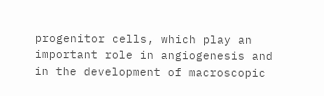progenitor cells, which play an important role in angiogenesis and in the development of macroscopic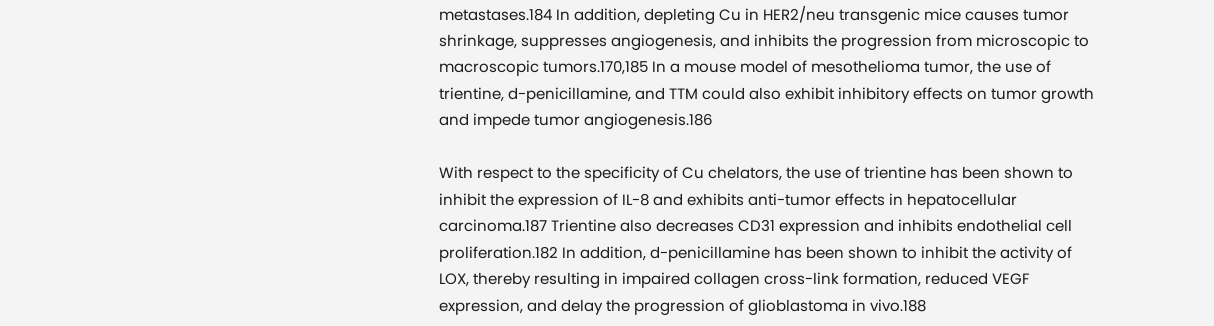metastases.184 In addition, depleting Cu in HER2/neu transgenic mice causes tumor shrinkage, suppresses angiogenesis, and inhibits the progression from microscopic to macroscopic tumors.170,185 In a mouse model of mesothelioma tumor, the use of trientine, d-penicillamine, and TTM could also exhibit inhibitory effects on tumor growth and impede tumor angiogenesis.186

With respect to the specificity of Cu chelators, the use of trientine has been shown to inhibit the expression of IL-8 and exhibits anti-tumor effects in hepatocellular carcinoma.187 Trientine also decreases CD31 expression and inhibits endothelial cell proliferation.182 In addition, d-penicillamine has been shown to inhibit the activity of LOX, thereby resulting in impaired collagen cross-link formation, reduced VEGF expression, and delay the progression of glioblastoma in vivo.188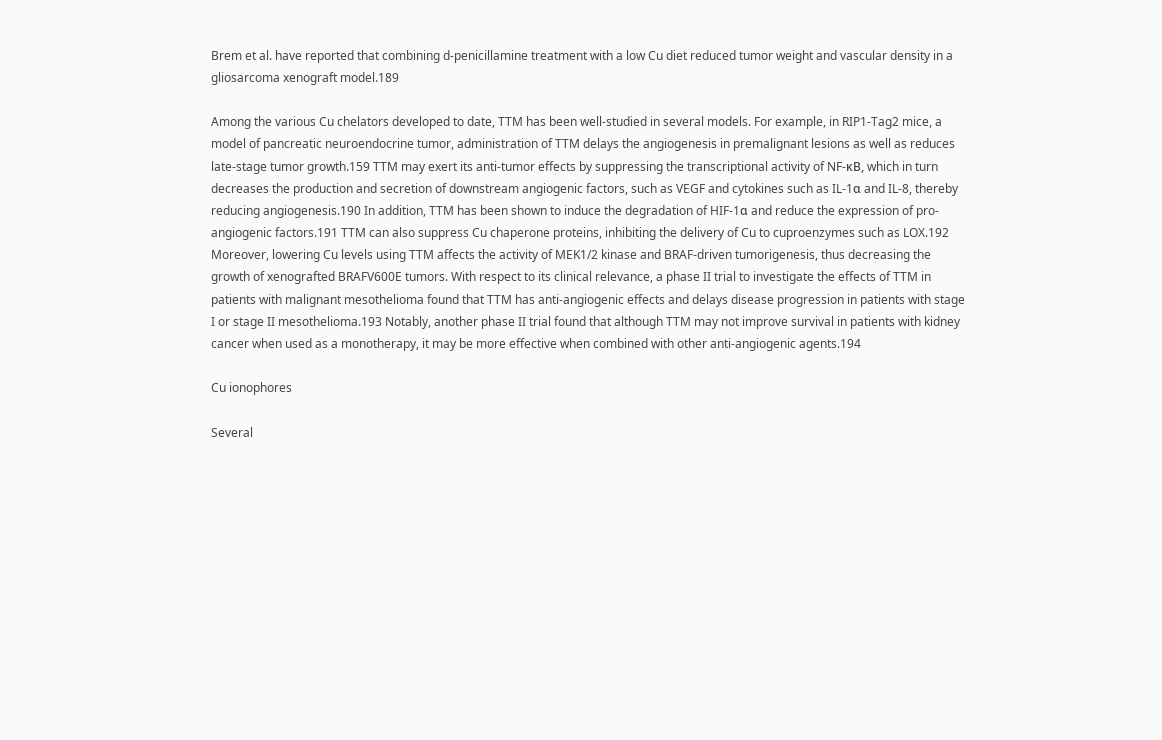Brem et al. have reported that combining d-penicillamine treatment with a low Cu diet reduced tumor weight and vascular density in a gliosarcoma xenograft model.189

Among the various Cu chelators developed to date, TTM has been well-studied in several models. For example, in RIP1-Tag2 mice, a model of pancreatic neuroendocrine tumor, administration of TTM delays the angiogenesis in premalignant lesions as well as reduces late-stage tumor growth.159 TTM may exert its anti-tumor effects by suppressing the transcriptional activity of NF-κB, which in turn decreases the production and secretion of downstream angiogenic factors, such as VEGF and cytokines such as IL-1α and IL-8, thereby reducing angiogenesis.190 In addition, TTM has been shown to induce the degradation of HIF-1α and reduce the expression of pro-angiogenic factors.191 TTM can also suppress Cu chaperone proteins, inhibiting the delivery of Cu to cuproenzymes such as LOX.192 Moreover, lowering Cu levels using TTM affects the activity of MEK1/2 kinase and BRAF-driven tumorigenesis, thus decreasing the growth of xenografted BRAFV600E tumors. With respect to its clinical relevance, a phase II trial to investigate the effects of TTM in patients with malignant mesothelioma found that TTM has anti-angiogenic effects and delays disease progression in patients with stage I or stage II mesothelioma.193 Notably, another phase II trial found that although TTM may not improve survival in patients with kidney cancer when used as a monotherapy, it may be more effective when combined with other anti-angiogenic agents.194

Cu ionophores

Several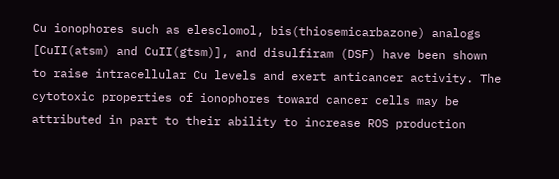Cu ionophores such as elesclomol, bis(thiosemicarbazone) analogs [CuII(atsm) and CuII(gtsm)], and disulfiram (DSF) have been shown to raise intracellular Cu levels and exert anticancer activity. The cytotoxic properties of ionophores toward cancer cells may be attributed in part to their ability to increase ROS production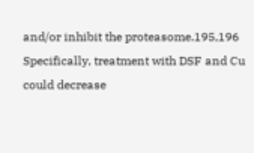and/or inhibit the proteasome.195,196 Specifically, treatment with DSF and Cu could decrease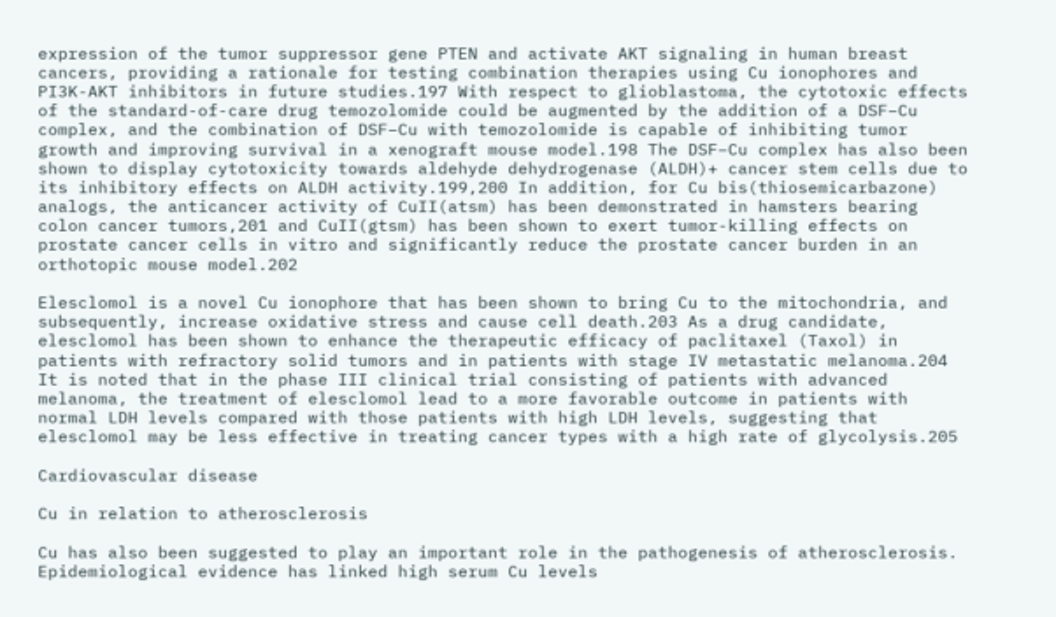expression of the tumor suppressor gene PTEN and activate AKT signaling in human breast cancers, providing a rationale for testing combination therapies using Cu ionophores and PI3K-AKT inhibitors in future studies.197 With respect to glioblastoma, the cytotoxic effects of the standard-of-care drug temozolomide could be augmented by the addition of a DSF–Cu complex, and the combination of DSF–Cu with temozolomide is capable of inhibiting tumor growth and improving survival in a xenograft mouse model.198 The DSF–Cu complex has also been shown to display cytotoxicity towards aldehyde dehydrogenase (ALDH)+ cancer stem cells due to its inhibitory effects on ALDH activity.199,200 In addition, for Cu bis(thiosemicarbazone) analogs, the anticancer activity of CuII(atsm) has been demonstrated in hamsters bearing colon cancer tumors,201 and CuII(gtsm) has been shown to exert tumor-killing effects on prostate cancer cells in vitro and significantly reduce the prostate cancer burden in an orthotopic mouse model.202

Elesclomol is a novel Cu ionophore that has been shown to bring Cu to the mitochondria, and subsequently, increase oxidative stress and cause cell death.203 As a drug candidate, elesclomol has been shown to enhance the therapeutic efficacy of paclitaxel (Taxol) in patients with refractory solid tumors and in patients with stage IV metastatic melanoma.204 It is noted that in the phase III clinical trial consisting of patients with advanced melanoma, the treatment of elesclomol lead to a more favorable outcome in patients with normal LDH levels compared with those patients with high LDH levels, suggesting that elesclomol may be less effective in treating cancer types with a high rate of glycolysis.205

Cardiovascular disease

Cu in relation to atherosclerosis

Cu has also been suggested to play an important role in the pathogenesis of atherosclerosis. Epidemiological evidence has linked high serum Cu levels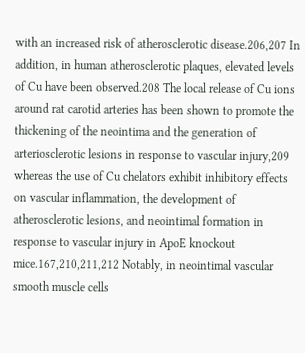with an increased risk of atherosclerotic disease.206,207 In addition, in human atherosclerotic plaques, elevated levels of Cu have been observed.208 The local release of Cu ions around rat carotid arteries has been shown to promote the thickening of the neointima and the generation of arteriosclerotic lesions in response to vascular injury,209 whereas the use of Cu chelators exhibit inhibitory effects on vascular inflammation, the development of atherosclerotic lesions, and neointimal formation in response to vascular injury in ApoE knockout mice.167,210,211,212 Notably, in neointimal vascular smooth muscle cells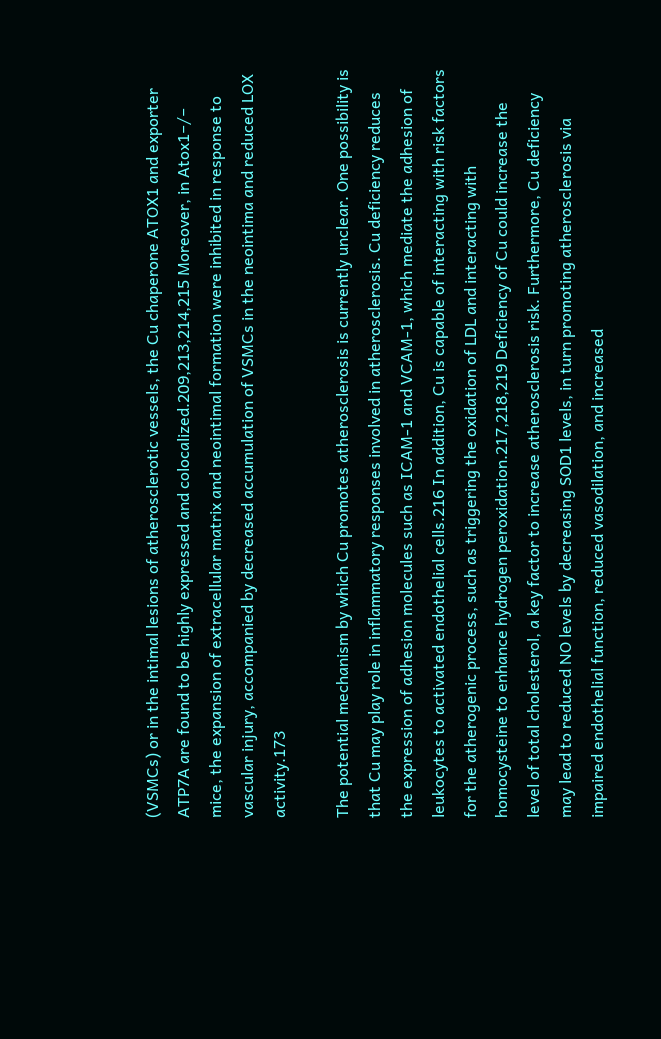(VSMCs) or in the intimal lesions of atherosclerotic vessels, the Cu chaperone ATOX1 and exporter ATP7A are found to be highly expressed and colocalized.209,213,214,215 Moreover, in Atox1−/− mice, the expansion of extracellular matrix and neointimal formation were inhibited in response to vascular injury, accompanied by decreased accumulation of VSMCs in the neointima and reduced LOX activity.173

The potential mechanism by which Cu promotes atherosclerosis is currently unclear. One possibility is that Cu may play role in inflammatory responses involved in atherosclerosis. Cu deficiency reduces the expression of adhesion molecules such as ICAM-1 and VCAM-1, which mediate the adhesion of leukocytes to activated endothelial cells.216 In addition, Cu is capable of interacting with risk factors for the atherogenic process, such as triggering the oxidation of LDL and interacting with homocysteine to enhance hydrogen peroxidation.217,218,219 Deficiency of Cu could increase the level of total cholesterol, a key factor to increase atherosclerosis risk. Furthermore, Cu deficiency may lead to reduced NO levels by decreasing SOD1 levels, in turn promoting atherosclerosis via impaired endothelial function, reduced vasodilation, and increased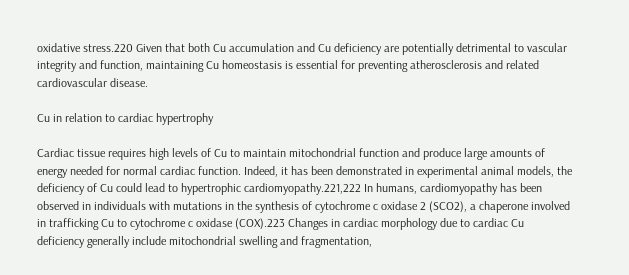oxidative stress.220 Given that both Cu accumulation and Cu deficiency are potentially detrimental to vascular integrity and function, maintaining Cu homeostasis is essential for preventing atherosclerosis and related cardiovascular disease.

Cu in relation to cardiac hypertrophy

Cardiac tissue requires high levels of Cu to maintain mitochondrial function and produce large amounts of energy needed for normal cardiac function. Indeed, it has been demonstrated in experimental animal models, the deficiency of Cu could lead to hypertrophic cardiomyopathy.221,222 In humans, cardiomyopathy has been observed in individuals with mutations in the synthesis of cytochrome c oxidase 2 (SCO2), a chaperone involved in trafficking Cu to cytochrome c oxidase (COX).223 Changes in cardiac morphology due to cardiac Cu deficiency generally include mitochondrial swelling and fragmentation,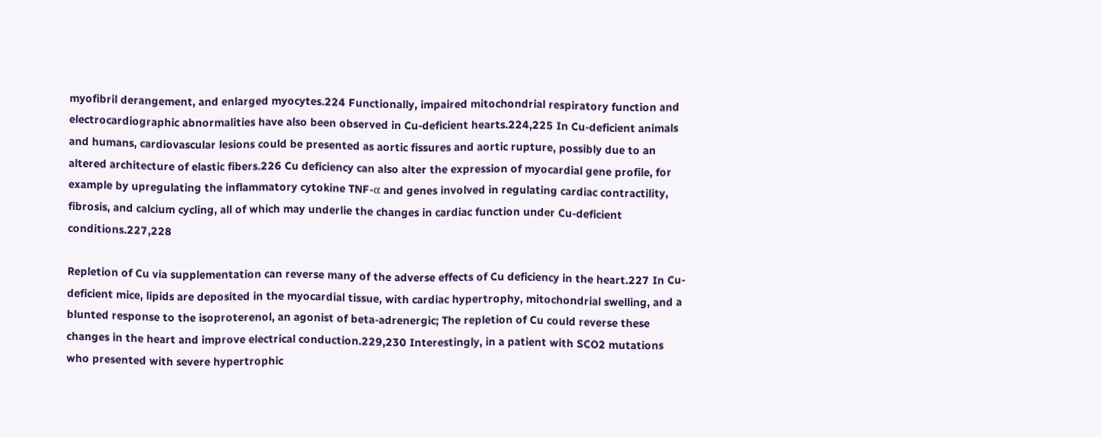myofibril derangement, and enlarged myocytes.224 Functionally, impaired mitochondrial respiratory function and electrocardiographic abnormalities have also been observed in Cu-deficient hearts.224,225 In Cu-deficient animals and humans, cardiovascular lesions could be presented as aortic fissures and aortic rupture, possibly due to an altered architecture of elastic fibers.226 Cu deficiency can also alter the expression of myocardial gene profile, for example by upregulating the inflammatory cytokine TNF-α and genes involved in regulating cardiac contractility, fibrosis, and calcium cycling, all of which may underlie the changes in cardiac function under Cu-deficient conditions.227,228

Repletion of Cu via supplementation can reverse many of the adverse effects of Cu deficiency in the heart.227 In Cu-deficient mice, lipids are deposited in the myocardial tissue, with cardiac hypertrophy, mitochondrial swelling, and a blunted response to the isoproterenol, an agonist of beta-adrenergic; The repletion of Cu could reverse these changes in the heart and improve electrical conduction.229,230 Interestingly, in a patient with SCO2 mutations who presented with severe hypertrophic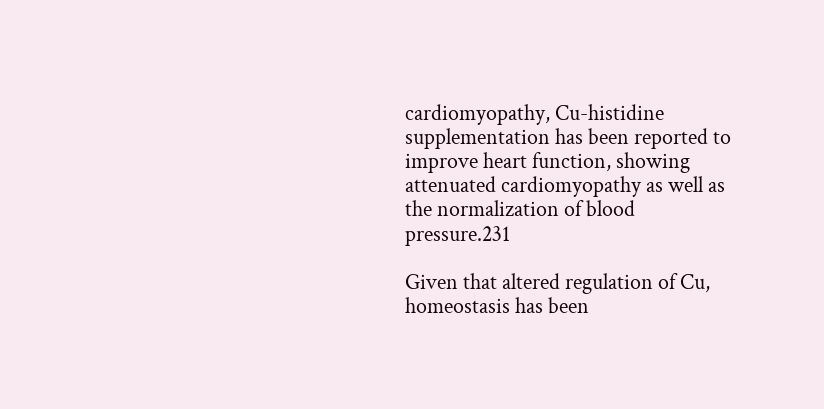cardiomyopathy, Cu-histidine supplementation has been reported to improve heart function, showing attenuated cardiomyopathy as well as the normalization of blood pressure.231

Given that altered regulation of Cu, homeostasis has been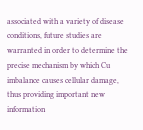associated with a variety of disease conditions, future studies are warranted in order to determine the precise mechanism by which Cu imbalance causes cellular damage, thus providing important new information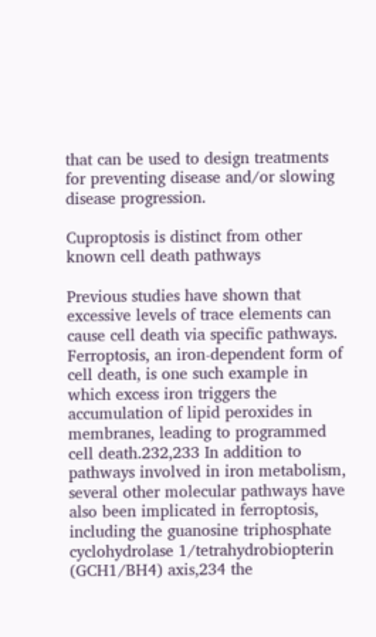that can be used to design treatments for preventing disease and/or slowing disease progression.

Cuproptosis is distinct from other known cell death pathways

Previous studies have shown that excessive levels of trace elements can cause cell death via specific pathways. Ferroptosis, an iron-dependent form of cell death, is one such example in which excess iron triggers the accumulation of lipid peroxides in membranes, leading to programmed cell death.232,233 In addition to pathways involved in iron metabolism, several other molecular pathways have also been implicated in ferroptosis, including the guanosine triphosphate cyclohydrolase 1/tetrahydrobiopterin (GCH1/BH4) axis,234 the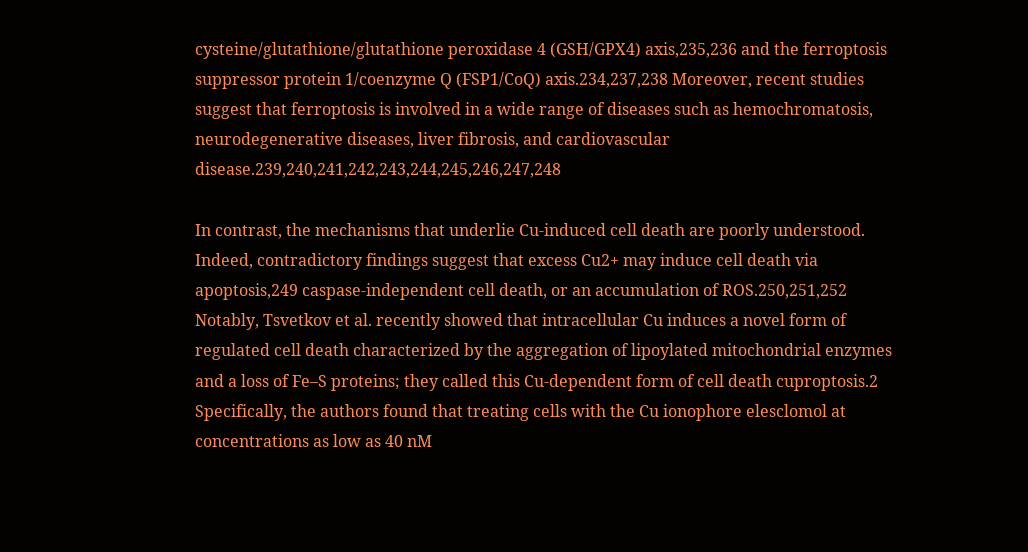cysteine/glutathione/glutathione peroxidase 4 (GSH/GPX4) axis,235,236 and the ferroptosis suppressor protein 1/coenzyme Q (FSP1/CoQ) axis.234,237,238 Moreover, recent studies suggest that ferroptosis is involved in a wide range of diseases such as hemochromatosis, neurodegenerative diseases, liver fibrosis, and cardiovascular disease.239,240,241,242,243,244,245,246,247,248

In contrast, the mechanisms that underlie Cu-induced cell death are poorly understood. Indeed, contradictory findings suggest that excess Cu2+ may induce cell death via apoptosis,249 caspase-independent cell death, or an accumulation of ROS.250,251,252 Notably, Tsvetkov et al. recently showed that intracellular Cu induces a novel form of regulated cell death characterized by the aggregation of lipoylated mitochondrial enzymes and a loss of Fe–S proteins; they called this Cu-dependent form of cell death cuproptosis.2 Specifically, the authors found that treating cells with the Cu ionophore elesclomol at concentrations as low as 40 nM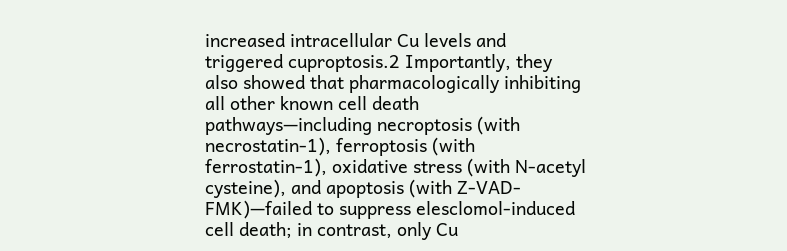increased intracellular Cu levels and triggered cuproptosis.2 Importantly, they also showed that pharmacologically inhibiting all other known cell death pathways—including necroptosis (with necrostatin-1), ferroptosis (with ferrostatin-1), oxidative stress (with N-acetyl cysteine), and apoptosis (with Z-VAD-FMK)—failed to suppress elesclomol-induced cell death; in contrast, only Cu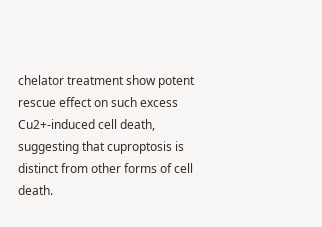chelator treatment show potent rescue effect on such excess Cu2+-induced cell death, suggesting that cuproptosis is distinct from other forms of cell death.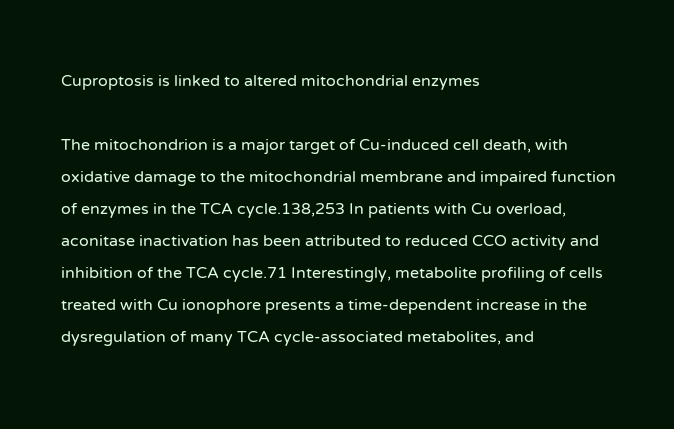Cuproptosis is linked to altered mitochondrial enzymes

The mitochondrion is a major target of Cu-induced cell death, with oxidative damage to the mitochondrial membrane and impaired function of enzymes in the TCA cycle.138,253 In patients with Cu overload, aconitase inactivation has been attributed to reduced CCO activity and inhibition of the TCA cycle.71 Interestingly, metabolite profiling of cells treated with Cu ionophore presents a time-dependent increase in the dysregulation of many TCA cycle-associated metabolites, and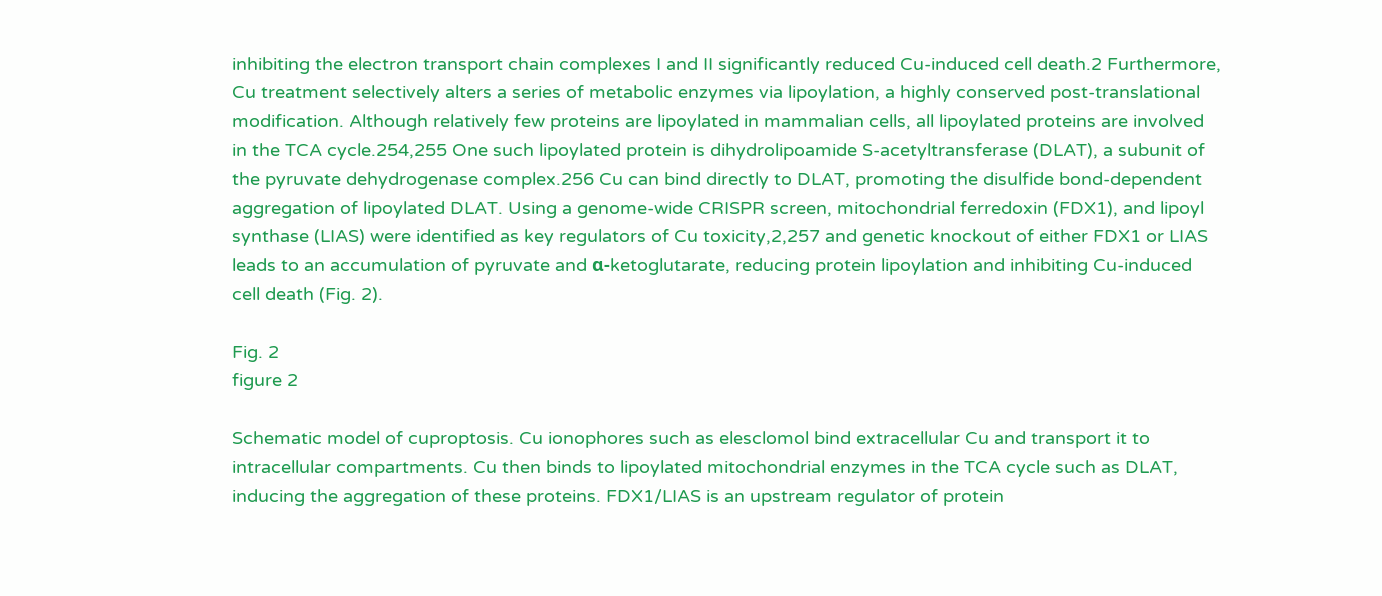inhibiting the electron transport chain complexes I and II significantly reduced Cu-induced cell death.2 Furthermore, Cu treatment selectively alters a series of metabolic enzymes via lipoylation, a highly conserved post-translational modification. Although relatively few proteins are lipoylated in mammalian cells, all lipoylated proteins are involved in the TCA cycle.254,255 One such lipoylated protein is dihydrolipoamide S-acetyltransferase (DLAT), a subunit of the pyruvate dehydrogenase complex.256 Cu can bind directly to DLAT, promoting the disulfide bond-dependent aggregation of lipoylated DLAT. Using a genome-wide CRISPR screen, mitochondrial ferredoxin (FDX1), and lipoyl synthase (LIAS) were identified as key regulators of Cu toxicity,2,257 and genetic knockout of either FDX1 or LIAS leads to an accumulation of pyruvate and α-ketoglutarate, reducing protein lipoylation and inhibiting Cu-induced cell death (Fig. 2).

Fig. 2
figure 2

Schematic model of cuproptosis. Cu ionophores such as elesclomol bind extracellular Cu and transport it to intracellular compartments. Cu then binds to lipoylated mitochondrial enzymes in the TCA cycle such as DLAT, inducing the aggregation of these proteins. FDX1/LIAS is an upstream regulator of protein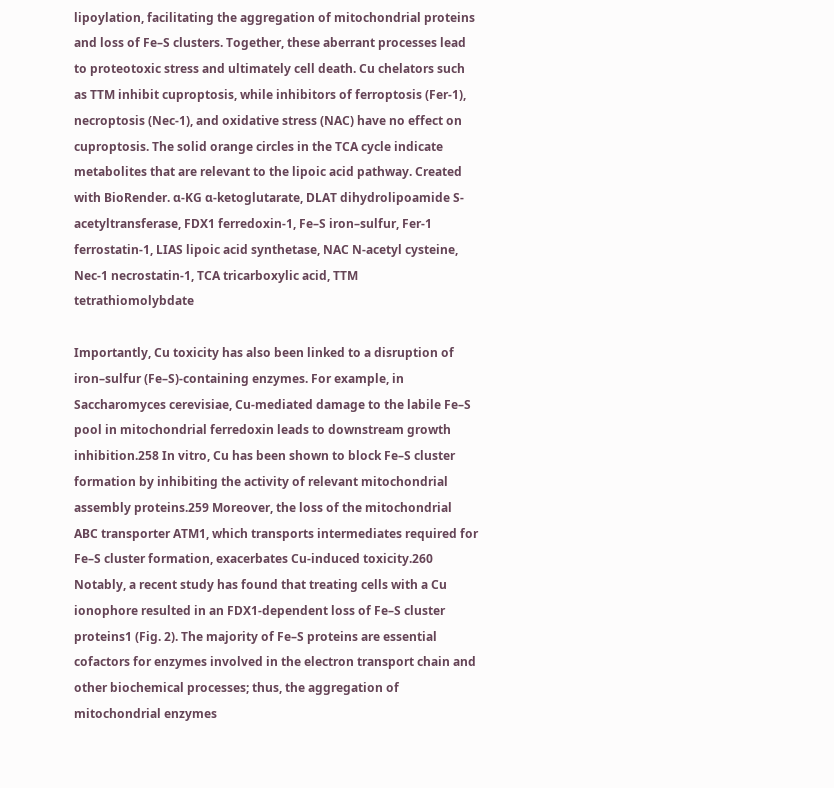lipoylation, facilitating the aggregation of mitochondrial proteins and loss of Fe–S clusters. Together, these aberrant processes lead to proteotoxic stress and ultimately cell death. Cu chelators such as TTM inhibit cuproptosis, while inhibitors of ferroptosis (Fer-1), necroptosis (Nec-1), and oxidative stress (NAC) have no effect on cuproptosis. The solid orange circles in the TCA cycle indicate metabolites that are relevant to the lipoic acid pathway. Created with BioRender. α-KG α-ketoglutarate, DLAT dihydrolipoamide S-acetyltransferase, FDX1 ferredoxin-1, Fe–S iron–sulfur, Fer-1 ferrostatin-1, LIAS lipoic acid synthetase, NAC N-acetyl cysteine, Nec-1 necrostatin-1, TCA tricarboxylic acid, TTM tetrathiomolybdate

Importantly, Cu toxicity has also been linked to a disruption of iron–sulfur (Fe–S)-containing enzymes. For example, in Saccharomyces cerevisiae, Cu-mediated damage to the labile Fe–S pool in mitochondrial ferredoxin leads to downstream growth inhibition.258 In vitro, Cu has been shown to block Fe–S cluster formation by inhibiting the activity of relevant mitochondrial assembly proteins.259 Moreover, the loss of the mitochondrial ABC transporter ATM1, which transports intermediates required for Fe–S cluster formation, exacerbates Cu-induced toxicity.260 Notably, a recent study has found that treating cells with a Cu ionophore resulted in an FDX1-dependent loss of Fe–S cluster proteins1 (Fig. 2). The majority of Fe–S proteins are essential cofactors for enzymes involved in the electron transport chain and other biochemical processes; thus, the aggregation of mitochondrial enzymes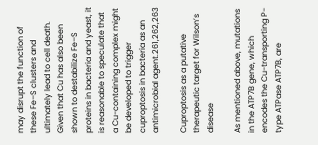may disrupt the function of these Fe–S clusters and ultimately lead to cell death. Given that Cu has also been shown to destabilize Fe–S proteins in bacteria and yeast, it is reasonable to speculate that a Cu-containing complex might be developed to trigger cuproptosis in bacteria as an antimicrobial agent.261,262,263

Cuproptosis as a putative therapeutic target for Wilson’s disease

As mentioned above, mutations in the ATP7B gene, which encodes the Cu-transporting P-type ATPase ATP7B, are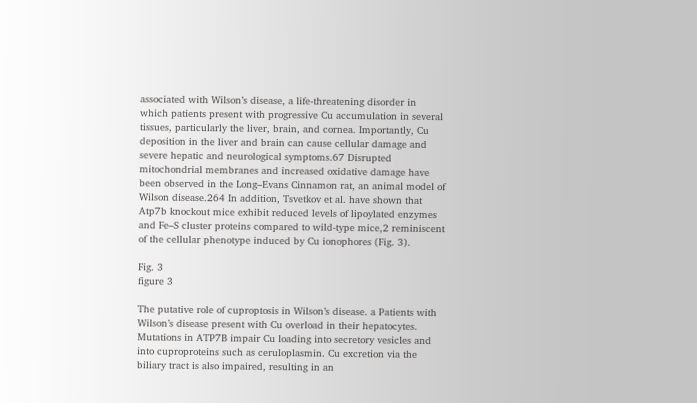associated with Wilson’s disease, a life-threatening disorder in which patients present with progressive Cu accumulation in several tissues, particularly the liver, brain, and cornea. Importantly, Cu deposition in the liver and brain can cause cellular damage and severe hepatic and neurological symptoms.67 Disrupted mitochondrial membranes and increased oxidative damage have been observed in the Long–Evans Cinnamon rat, an animal model of Wilson disease.264 In addition, Tsvetkov et al. have shown that Atp7b knockout mice exhibit reduced levels of lipoylated enzymes and Fe–S cluster proteins compared to wild-type mice,2 reminiscent of the cellular phenotype induced by Cu ionophores (Fig. 3).

Fig. 3
figure 3

The putative role of cuproptosis in Wilson’s disease. a Patients with Wilson’s disease present with Cu overload in their hepatocytes. Mutations in ATP7B impair Cu loading into secretory vesicles and into cuproproteins such as ceruloplasmin. Cu excretion via the biliary tract is also impaired, resulting in an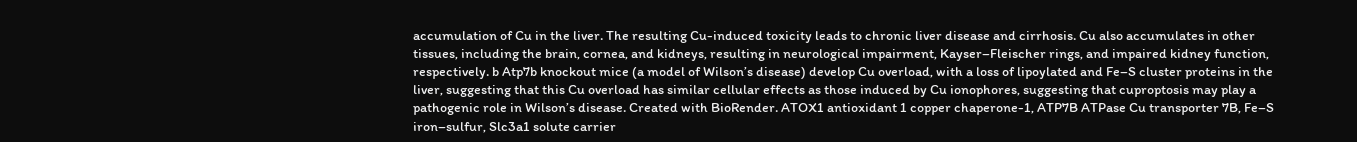accumulation of Cu in the liver. The resulting Cu-induced toxicity leads to chronic liver disease and cirrhosis. Cu also accumulates in other tissues, including the brain, cornea, and kidneys, resulting in neurological impairment, Kayser–Fleischer rings, and impaired kidney function, respectively. b Atp7b knockout mice (a model of Wilson’s disease) develop Cu overload, with a loss of lipoylated and Fe–S cluster proteins in the liver, suggesting that this Cu overload has similar cellular effects as those induced by Cu ionophores, suggesting that cuproptosis may play a pathogenic role in Wilson’s disease. Created with BioRender. ATOX1 antioxidant 1 copper chaperone-1, ATP7B ATPase Cu transporter 7B, Fe–S iron–sulfur, Slc3a1 solute carrier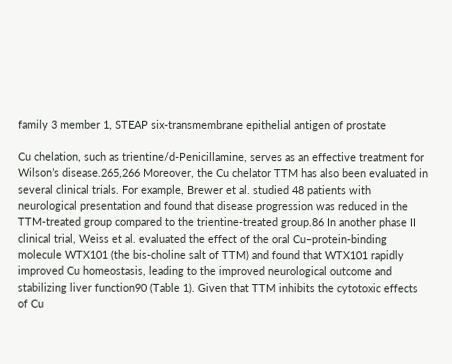family 3 member 1, STEAP six-transmembrane epithelial antigen of prostate

Cu chelation, such as trientine/d-Penicillamine, serves as an effective treatment for Wilson’s disease.265,266 Moreover, the Cu chelator TTM has also been evaluated in several clinical trials. For example, Brewer et al. studied 48 patients with neurological presentation and found that disease progression was reduced in the TTM-treated group compared to the trientine-treated group.86 In another phase II clinical trial, Weiss et al. evaluated the effect of the oral Cu–protein-binding molecule WTX101 (the bis-choline salt of TTM) and found that WTX101 rapidly improved Cu homeostasis, leading to the improved neurological outcome and stabilizing liver function90 (Table 1). Given that TTM inhibits the cytotoxic effects of Cu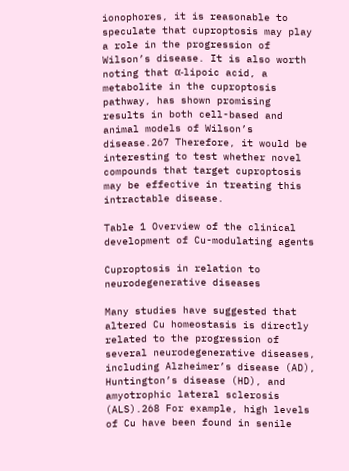ionophores, it is reasonable to speculate that cuproptosis may play a role in the progression of Wilson’s disease. It is also worth noting that α-lipoic acid, a metabolite in the cuproptosis pathway, has shown promising results in both cell-based and animal models of Wilson’s disease.267 Therefore, it would be interesting to test whether novel compounds that target cuproptosis may be effective in treating this intractable disease.

Table 1 Overview of the clinical development of Cu-modulating agents

Cuproptosis in relation to neurodegenerative diseases

Many studies have suggested that altered Cu homeostasis is directly related to the progression of several neurodegenerative diseases, including Alzheimer’s disease (AD), Huntington’s disease (HD), and amyotrophic lateral sclerosis (ALS).268 For example, high levels of Cu have been found in senile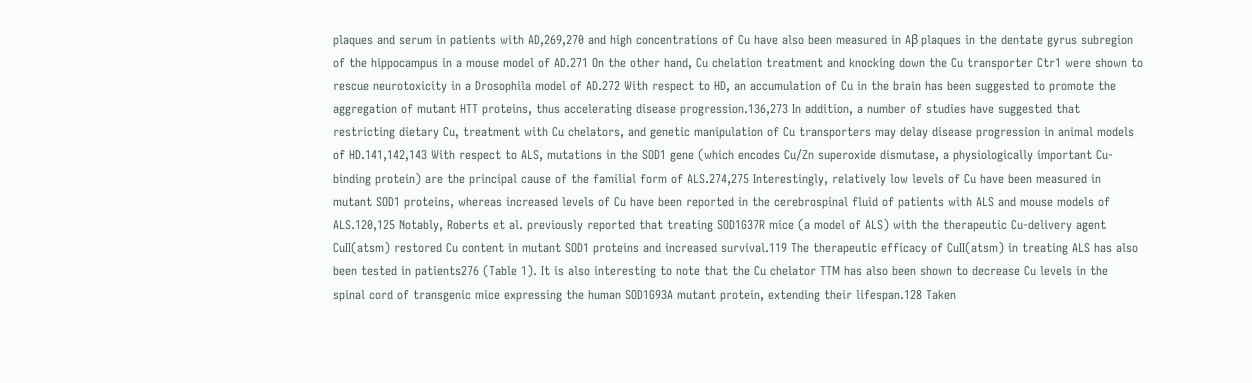plaques and serum in patients with AD,269,270 and high concentrations of Cu have also been measured in Aβ plaques in the dentate gyrus subregion of the hippocampus in a mouse model of AD.271 On the other hand, Cu chelation treatment and knocking down the Cu transporter Ctr1 were shown to rescue neurotoxicity in a Drosophila model of AD.272 With respect to HD, an accumulation of Cu in the brain has been suggested to promote the aggregation of mutant HTT proteins, thus accelerating disease progression.136,273 In addition, a number of studies have suggested that restricting dietary Cu, treatment with Cu chelators, and genetic manipulation of Cu transporters may delay disease progression in animal models of HD.141,142,143 With respect to ALS, mutations in the SOD1 gene (which encodes Cu/Zn superoxide dismutase, a physiologically important Cu-binding protein) are the principal cause of the familial form of ALS.274,275 Interestingly, relatively low levels of Cu have been measured in mutant SOD1 proteins, whereas increased levels of Cu have been reported in the cerebrospinal fluid of patients with ALS and mouse models of ALS.120,125 Notably, Roberts et al. previously reported that treating SOD1G37R mice (a model of ALS) with the therapeutic Cu-delivery agent CuII(atsm) restored Cu content in mutant SOD1 proteins and increased survival.119 The therapeutic efficacy of CuII(atsm) in treating ALS has also been tested in patients276 (Table 1). It is also interesting to note that the Cu chelator TTM has also been shown to decrease Cu levels in the spinal cord of transgenic mice expressing the human SOD1G93A mutant protein, extending their lifespan.128 Taken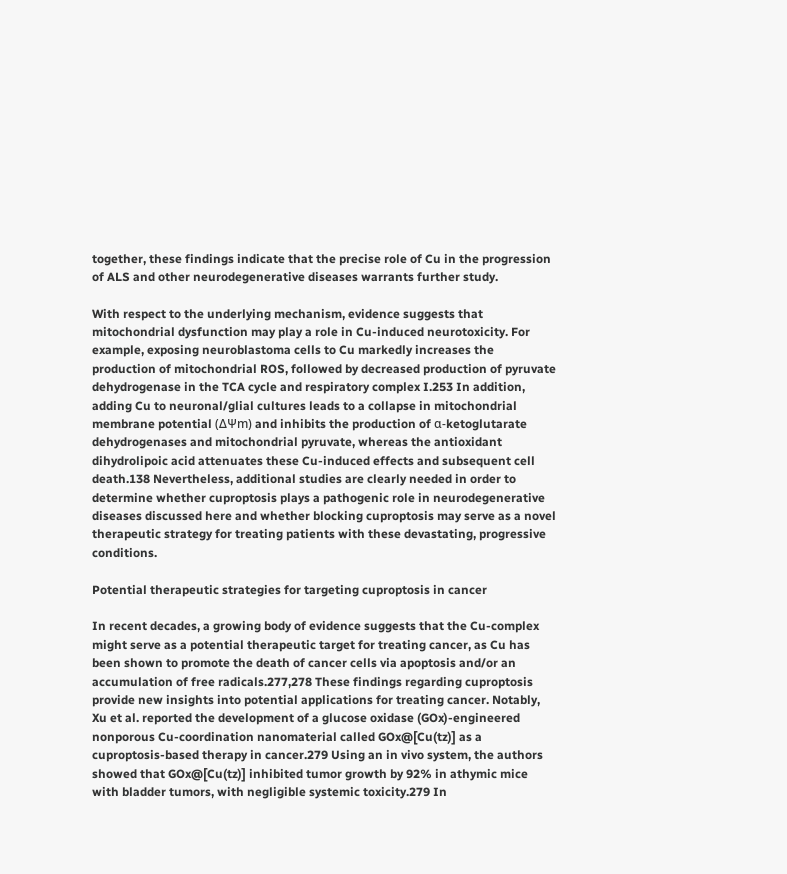together, these findings indicate that the precise role of Cu in the progression of ALS and other neurodegenerative diseases warrants further study.

With respect to the underlying mechanism, evidence suggests that mitochondrial dysfunction may play a role in Cu-induced neurotoxicity. For example, exposing neuroblastoma cells to Cu markedly increases the production of mitochondrial ROS, followed by decreased production of pyruvate dehydrogenase in the TCA cycle and respiratory complex I.253 In addition, adding Cu to neuronal/glial cultures leads to a collapse in mitochondrial membrane potential (ΔΨm) and inhibits the production of α-ketoglutarate dehydrogenases and mitochondrial pyruvate, whereas the antioxidant dihydrolipoic acid attenuates these Cu-induced effects and subsequent cell death.138 Nevertheless, additional studies are clearly needed in order to determine whether cuproptosis plays a pathogenic role in neurodegenerative diseases discussed here and whether blocking cuproptosis may serve as a novel therapeutic strategy for treating patients with these devastating, progressive conditions.

Potential therapeutic strategies for targeting cuproptosis in cancer

In recent decades, a growing body of evidence suggests that the Cu-complex might serve as a potential therapeutic target for treating cancer, as Cu has been shown to promote the death of cancer cells via apoptosis and/or an accumulation of free radicals.277,278 These findings regarding cuproptosis provide new insights into potential applications for treating cancer. Notably, Xu et al. reported the development of a glucose oxidase (GOx)-engineered nonporous Cu-coordination nanomaterial called GOx@[Cu(tz)] as a cuproptosis-based therapy in cancer.279 Using an in vivo system, the authors showed that GOx@[Cu(tz)] inhibited tumor growth by 92% in athymic mice with bladder tumors, with negligible systemic toxicity.279 In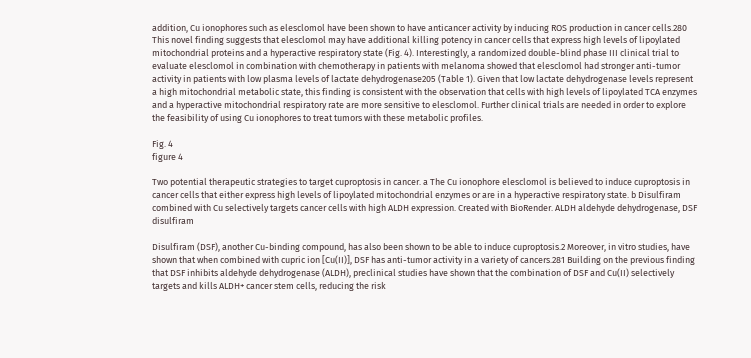addition, Cu ionophores such as elesclomol have been shown to have anticancer activity by inducing ROS production in cancer cells.280 This novel finding suggests that elesclomol may have additional killing potency in cancer cells that express high levels of lipoylated mitochondrial proteins and a hyperactive respiratory state (Fig. 4). Interestingly, a randomized double-blind phase III clinical trial to evaluate elesclomol in combination with chemotherapy in patients with melanoma showed that elesclomol had stronger anti-tumor activity in patients with low plasma levels of lactate dehydrogenase205 (Table 1). Given that low lactate dehydrogenase levels represent a high mitochondrial metabolic state, this finding is consistent with the observation that cells with high levels of lipoylated TCA enzymes and a hyperactive mitochondrial respiratory rate are more sensitive to elesclomol. Further clinical trials are needed in order to explore the feasibility of using Cu ionophores to treat tumors with these metabolic profiles.

Fig. 4
figure 4

Two potential therapeutic strategies to target cuproptosis in cancer. a The Cu ionophore elesclomol is believed to induce cuproptosis in cancer cells that either express high levels of lipoylated mitochondrial enzymes or are in a hyperactive respiratory state. b Disulfiram combined with Cu selectively targets cancer cells with high ALDH expression. Created with BioRender. ALDH aldehyde dehydrogenase, DSF disulfiram

Disulfiram (DSF), another Cu-binding compound, has also been shown to be able to induce cuproptosis.2 Moreover, in vitro studies, have shown that when combined with cupric ion [Cu(II)], DSF has anti-tumor activity in a variety of cancers.281 Building on the previous finding that DSF inhibits aldehyde dehydrogenase (ALDH), preclinical studies have shown that the combination of DSF and Cu(II) selectively targets and kills ALDH+ cancer stem cells, reducing the risk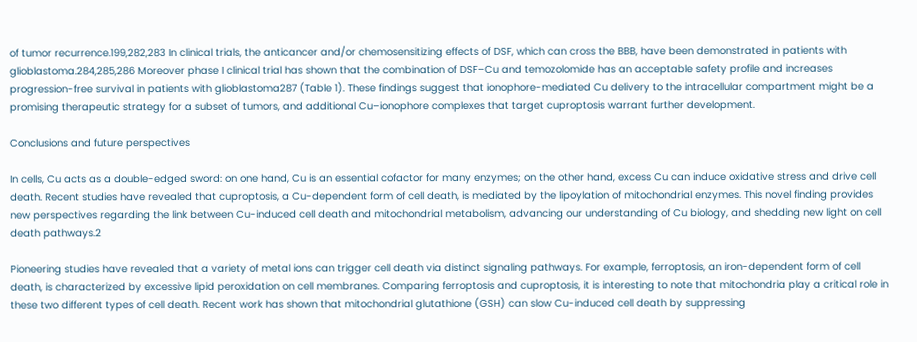of tumor recurrence.199,282,283 In clinical trials, the anticancer and/or chemosensitizing effects of DSF, which can cross the BBB, have been demonstrated in patients with glioblastoma.284,285,286 Moreover phase I clinical trial has shown that the combination of DSF–Cu and temozolomide has an acceptable safety profile and increases progression-free survival in patients with glioblastoma287 (Table 1). These findings suggest that ionophore-mediated Cu delivery to the intracellular compartment might be a promising therapeutic strategy for a subset of tumors, and additional Cu–ionophore complexes that target cuproptosis warrant further development.

Conclusions and future perspectives

In cells, Cu acts as a double-edged sword: on one hand, Cu is an essential cofactor for many enzymes; on the other hand, excess Cu can induce oxidative stress and drive cell death. Recent studies have revealed that cuproptosis, a Cu-dependent form of cell death, is mediated by the lipoylation of mitochondrial enzymes. This novel finding provides new perspectives regarding the link between Cu-induced cell death and mitochondrial metabolism, advancing our understanding of Cu biology, and shedding new light on cell death pathways.2

Pioneering studies have revealed that a variety of metal ions can trigger cell death via distinct signaling pathways. For example, ferroptosis, an iron-dependent form of cell death, is characterized by excessive lipid peroxidation on cell membranes. Comparing ferroptosis and cuproptosis, it is interesting to note that mitochondria play a critical role in these two different types of cell death. Recent work has shown that mitochondrial glutathione (GSH) can slow Cu-induced cell death by suppressing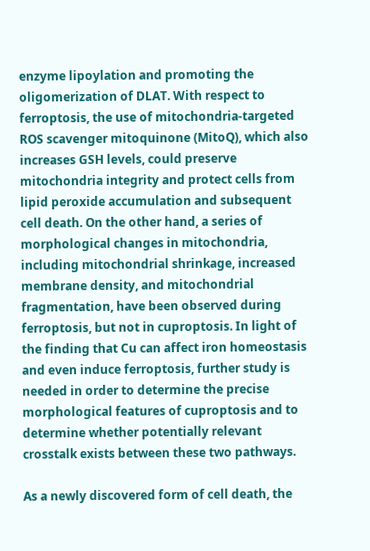enzyme lipoylation and promoting the oligomerization of DLAT. With respect to ferroptosis, the use of mitochondria-targeted ROS scavenger mitoquinone (MitoQ), which also increases GSH levels, could preserve mitochondria integrity and protect cells from lipid peroxide accumulation and subsequent cell death. On the other hand, a series of morphological changes in mitochondria, including mitochondrial shrinkage, increased membrane density, and mitochondrial fragmentation, have been observed during ferroptosis, but not in cuproptosis. In light of the finding that Cu can affect iron homeostasis and even induce ferroptosis, further study is needed in order to determine the precise morphological features of cuproptosis and to determine whether potentially relevant crosstalk exists between these two pathways.

As a newly discovered form of cell death, the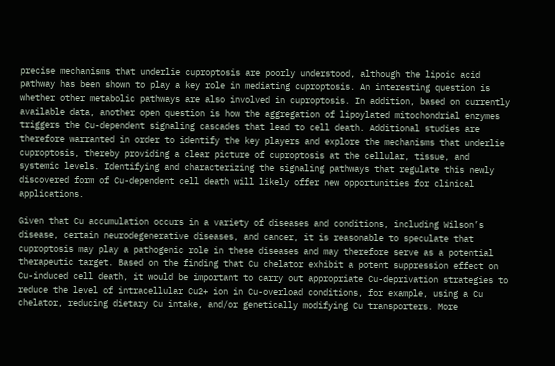precise mechanisms that underlie cuproptosis are poorly understood, although the lipoic acid pathway has been shown to play a key role in mediating cuproptosis. An interesting question is whether other metabolic pathways are also involved in cuproptosis. In addition, based on currently available data, another open question is how the aggregation of lipoylated mitochondrial enzymes triggers the Cu-dependent signaling cascades that lead to cell death. Additional studies are therefore warranted in order to identify the key players and explore the mechanisms that underlie cuproptosis, thereby providing a clear picture of cuproptosis at the cellular, tissue, and systemic levels. Identifying and characterizing the signaling pathways that regulate this newly discovered form of Cu-dependent cell death will likely offer new opportunities for clinical applications.

Given that Cu accumulation occurs in a variety of diseases and conditions, including Wilson’s disease, certain neurodegenerative diseases, and cancer, it is reasonable to speculate that cuproptosis may play a pathogenic role in these diseases and may therefore serve as a potential therapeutic target. Based on the finding that Cu chelator exhibit a potent suppression effect on Cu-induced cell death, it would be important to carry out appropriate Cu-deprivation strategies to reduce the level of intracellular Cu2+ ion in Cu-overload conditions, for example, using a Cu chelator, reducing dietary Cu intake, and/or genetically modifying Cu transporters. More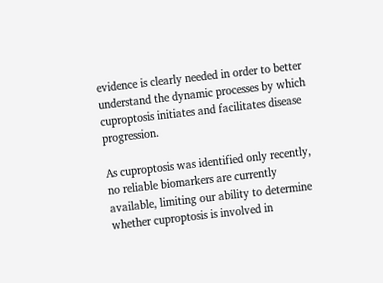evidence is clearly needed in order to better understand the dynamic processes by which cuproptosis initiates and facilitates disease progression.

As cuproptosis was identified only recently, no reliable biomarkers are currently available, limiting our ability to determine whether cuproptosis is involved in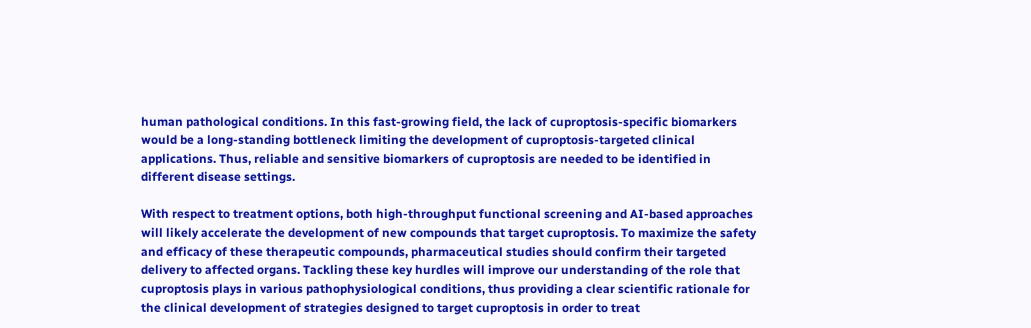human pathological conditions. In this fast-growing field, the lack of cuproptosis-specific biomarkers would be a long-standing bottleneck limiting the development of cuproptosis-targeted clinical applications. Thus, reliable and sensitive biomarkers of cuproptosis are needed to be identified in different disease settings.

With respect to treatment options, both high-throughput functional screening and AI-based approaches will likely accelerate the development of new compounds that target cuproptosis. To maximize the safety and efficacy of these therapeutic compounds, pharmaceutical studies should confirm their targeted delivery to affected organs. Tackling these key hurdles will improve our understanding of the role that cuproptosis plays in various pathophysiological conditions, thus providing a clear scientific rationale for the clinical development of strategies designed to target cuproptosis in order to treat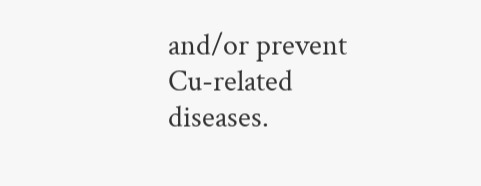and/or prevent Cu-related diseases.